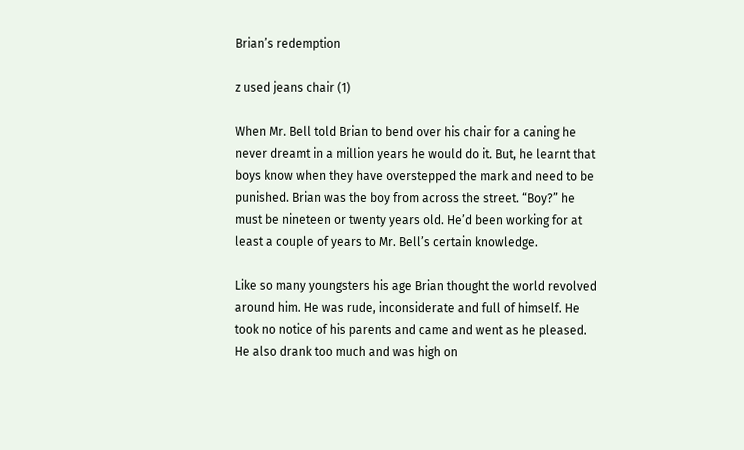Brian’s redemption

z used jeans chair (1)

When Mr. Bell told Brian to bend over his chair for a caning he never dreamt in a million years he would do it. But, he learnt that boys know when they have overstepped the mark and need to be punished. Brian was the boy from across the street. “Boy?” he must be nineteen or twenty years old. He’d been working for at least a couple of years to Mr. Bell’s certain knowledge.

Like so many youngsters his age Brian thought the world revolved around him. He was rude, inconsiderate and full of himself. He took no notice of his parents and came and went as he pleased. He also drank too much and was high on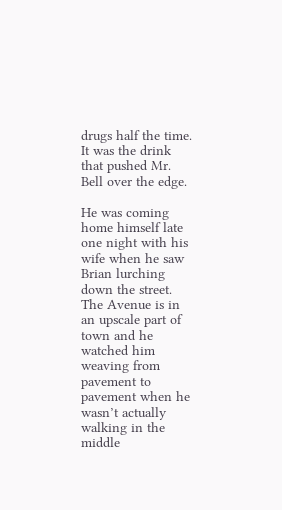drugs half the time. It was the drink that pushed Mr. Bell over the edge.

He was coming home himself late one night with his wife when he saw Brian lurching down the street. The Avenue is in an upscale part of town and he watched him weaving from pavement to pavement when he wasn’t actually walking in the middle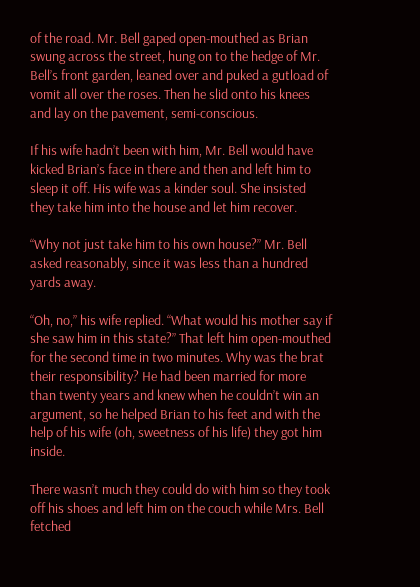of the road. Mr. Bell gaped open-mouthed as Brian swung across the street, hung on to the hedge of Mr. Bell’s front garden, leaned over and puked a gutload of vomit all over the roses. Then he slid onto his knees and lay on the pavement, semi-conscious.

If his wife hadn’t been with him, Mr. Bell would have kicked Brian’s face in there and then and left him to sleep it off. His wife was a kinder soul. She insisted they take him into the house and let him recover.

“Why not just take him to his own house?” Mr. Bell asked reasonably, since it was less than a hundred yards away.

“Oh, no,” his wife replied. “What would his mother say if she saw him in this state?” That left him open-mouthed for the second time in two minutes. Why was the brat their responsibility? He had been married for more than twenty years and knew when he couldn’t win an argument, so he helped Brian to his feet and with the help of his wife (oh, sweetness of his life) they got him inside.

There wasn’t much they could do with him so they took off his shoes and left him on the couch while Mrs. Bell fetched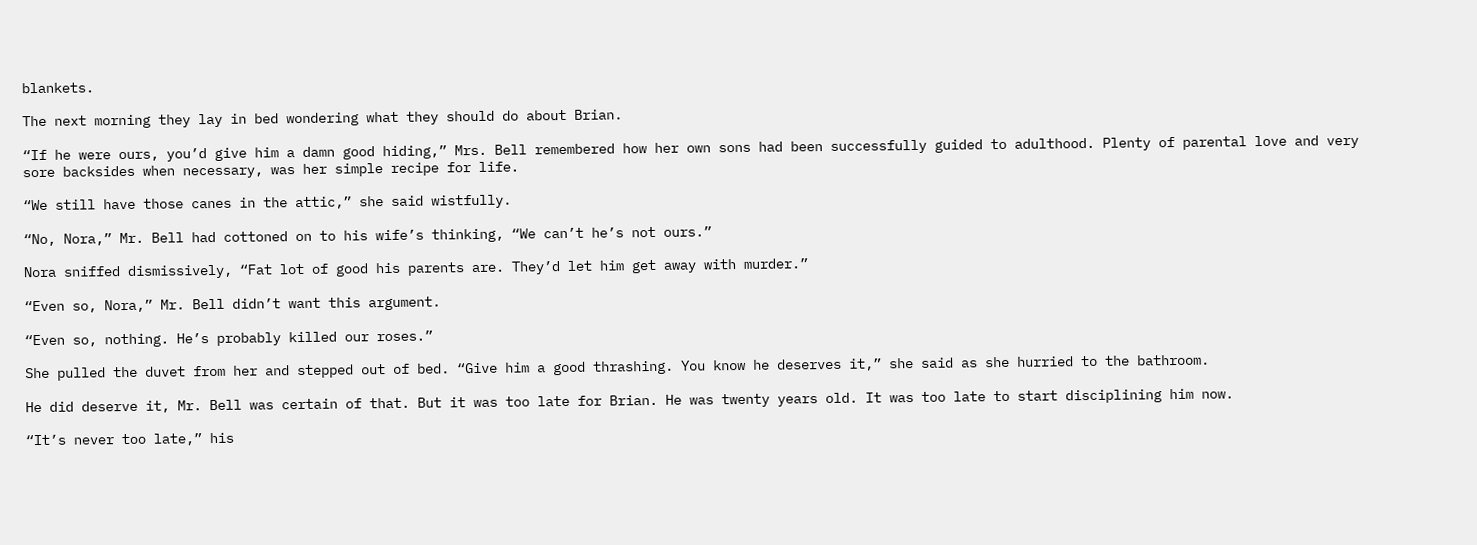blankets.

The next morning they lay in bed wondering what they should do about Brian.

“If he were ours, you’d give him a damn good hiding,” Mrs. Bell remembered how her own sons had been successfully guided to adulthood. Plenty of parental love and very sore backsides when necessary, was her simple recipe for life.

“We still have those canes in the attic,” she said wistfully.

“No, Nora,” Mr. Bell had cottoned on to his wife’s thinking, “We can’t he’s not ours.”

Nora sniffed dismissively, “Fat lot of good his parents are. They’d let him get away with murder.”

“Even so, Nora,” Mr. Bell didn’t want this argument.

“Even so, nothing. He’s probably killed our roses.”

She pulled the duvet from her and stepped out of bed. “Give him a good thrashing. You know he deserves it,” she said as she hurried to the bathroom.

He did deserve it, Mr. Bell was certain of that. But it was too late for Brian. He was twenty years old. It was too late to start disciplining him now.

“It’s never too late,” his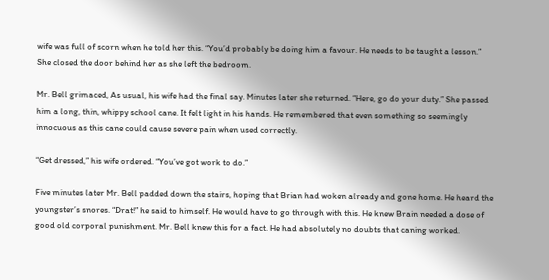wife was full of scorn when he told her this. “You’d probably be doing him a favour. He needs to be taught a lesson.” She closed the door behind her as she left the bedroom.

Mr. Bell grimaced, As usual, his wife had the final say. Minutes later she returned. “Here, go do your duty.” She passed him a long, thin, whippy school cane. It felt light in his hands. He remembered that even something so seemingly innocuous as this cane could cause severe pain when used correctly.

“Get dressed,” his wife ordered. “You’ve got work to do.”

Five minutes later Mr. Bell padded down the stairs, hoping that Brian had woken already and gone home. He heard the youngster’s snores. “Drat!” he said to himself. He would have to go through with this. He knew Brain needed a dose of good old corporal punishment. Mr. Bell knew this for a fact. He had absolutely no doubts that caning worked.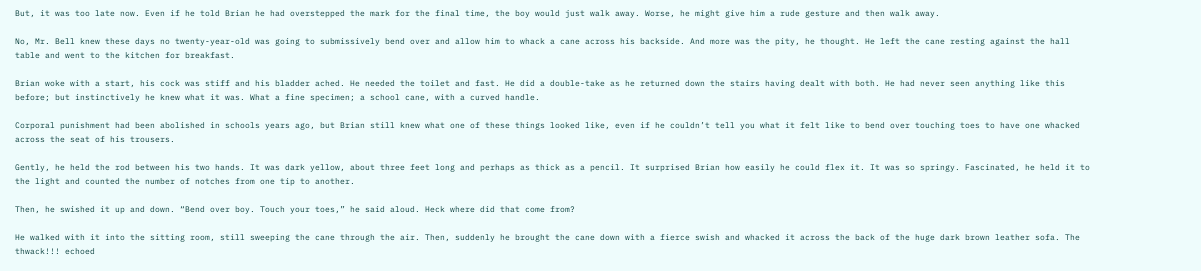But, it was too late now. Even if he told Brian he had overstepped the mark for the final time, the boy would just walk away. Worse, he might give him a rude gesture and then walk away.

No, Mr. Bell knew these days no twenty-year-old was going to submissively bend over and allow him to whack a cane across his backside. And more was the pity, he thought. He left the cane resting against the hall table and went to the kitchen for breakfast.

Brian woke with a start, his cock was stiff and his bladder ached. He needed the toilet and fast. He did a double-take as he returned down the stairs having dealt with both. He had never seen anything like this before; but instinctively he knew what it was. What a fine specimen; a school cane, with a curved handle.

Corporal punishment had been abolished in schools years ago, but Brian still knew what one of these things looked like, even if he couldn’t tell you what it felt like to bend over touching toes to have one whacked across the seat of his trousers.

Gently, he held the rod between his two hands. It was dark yellow, about three feet long and perhaps as thick as a pencil. It surprised Brian how easily he could flex it. It was so springy. Fascinated, he held it to the light and counted the number of notches from one tip to another.

Then, he swished it up and down. “Bend over boy. Touch your toes,” he said aloud. Heck where did that come from?

He walked with it into the sitting room, still sweeping the cane through the air. Then, suddenly he brought the cane down with a fierce swish and whacked it across the back of the huge dark brown leather sofa. The thwack!!! echoed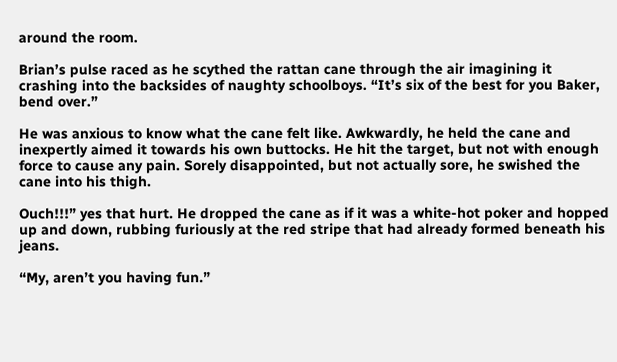around the room.

Brian’s pulse raced as he scythed the rattan cane through the air imagining it crashing into the backsides of naughty schoolboys. “It’s six of the best for you Baker, bend over.”

He was anxious to know what the cane felt like. Awkwardly, he held the cane and inexpertly aimed it towards his own buttocks. He hit the target, but not with enough force to cause any pain. Sorely disappointed, but not actually sore, he swished the cane into his thigh.

Ouch!!!” yes that hurt. He dropped the cane as if it was a white-hot poker and hopped up and down, rubbing furiously at the red stripe that had already formed beneath his jeans.

“My, aren’t you having fun.”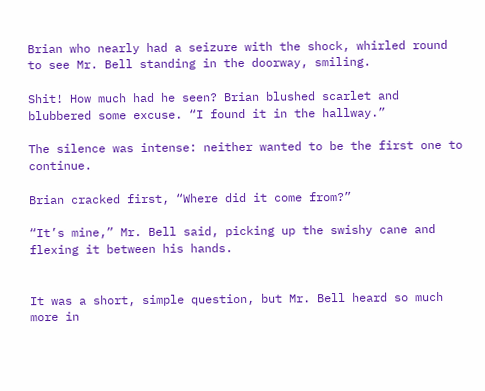Brian who nearly had a seizure with the shock, whirled round to see Mr. Bell standing in the doorway, smiling.

Shit! How much had he seen? Brian blushed scarlet and blubbered some excuse. “I found it in the hallway.”

The silence was intense: neither wanted to be the first one to continue.

Brian cracked first, “Where did it come from?”

“It’s mine,” Mr. Bell said, picking up the swishy cane and flexing it between his hands.


It was a short, simple question, but Mr. Bell heard so much more in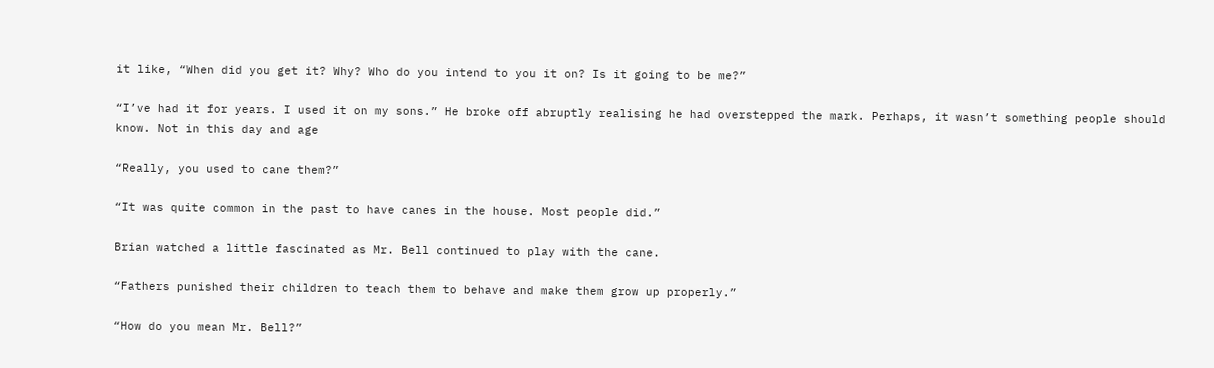it like, “When did you get it? Why? Who do you intend to you it on? Is it going to be me?”

“I’ve had it for years. I used it on my sons.” He broke off abruptly realising he had overstepped the mark. Perhaps, it wasn’t something people should know. Not in this day and age

“Really, you used to cane them?”

“It was quite common in the past to have canes in the house. Most people did.”

Brian watched a little fascinated as Mr. Bell continued to play with the cane.

“Fathers punished their children to teach them to behave and make them grow up properly.”

“How do you mean Mr. Bell?”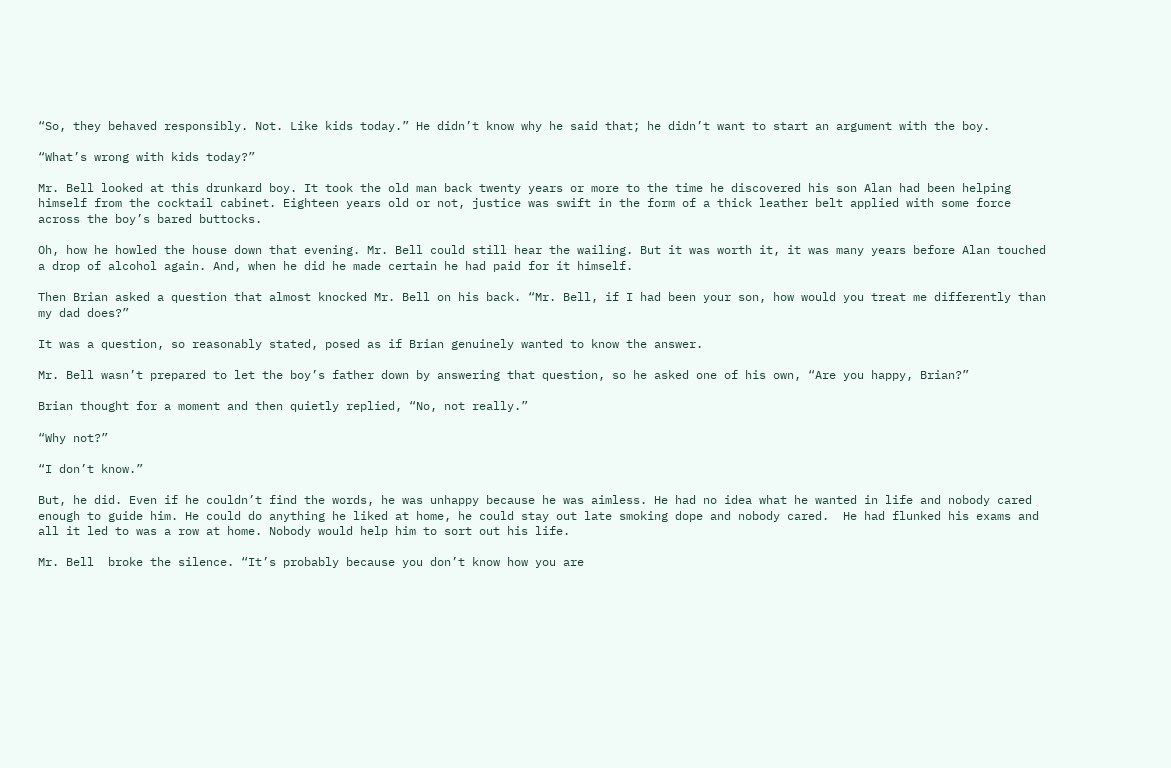“So, they behaved responsibly. Not. Like kids today.” He didn’t know why he said that; he didn’t want to start an argument with the boy.

“What’s wrong with kids today?”

Mr. Bell looked at this drunkard boy. It took the old man back twenty years or more to the time he discovered his son Alan had been helping himself from the cocktail cabinet. Eighteen years old or not, justice was swift in the form of a thick leather belt applied with some force across the boy’s bared buttocks.

Oh, how he howled the house down that evening. Mr. Bell could still hear the wailing. But it was worth it, it was many years before Alan touched a drop of alcohol again. And, when he did he made certain he had paid for it himself.

Then Brian asked a question that almost knocked Mr. Bell on his back. “Mr. Bell, if I had been your son, how would you treat me differently than my dad does?”

It was a question, so reasonably stated, posed as if Brian genuinely wanted to know the answer.

Mr. Bell wasn’t prepared to let the boy’s father down by answering that question, so he asked one of his own, “Are you happy, Brian?”

Brian thought for a moment and then quietly replied, “No, not really.”

“Why not?”

“I don’t know.”

But, he did. Even if he couldn’t find the words, he was unhappy because he was aimless. He had no idea what he wanted in life and nobody cared enough to guide him. He could do anything he liked at home, he could stay out late smoking dope and nobody cared.  He had flunked his exams and all it led to was a row at home. Nobody would help him to sort out his life.

Mr. Bell  broke the silence. “It’s probably because you don’t know how you are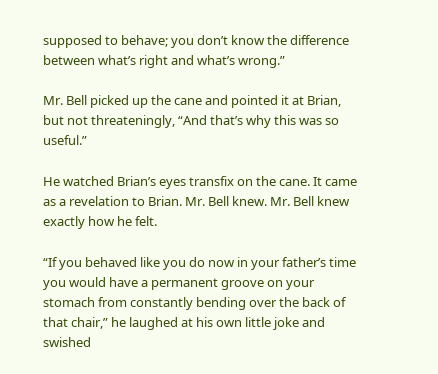supposed to behave; you don’t know the difference between what’s right and what’s wrong.”

Mr. Bell picked up the cane and pointed it at Brian, but not threateningly, “And that’s why this was so useful.”

He watched Brian’s eyes transfix on the cane. It came as a revelation to Brian. Mr. Bell knew. Mr. Bell knew exactly how he felt.

“If you behaved like you do now in your father’s time you would have a permanent groove on your stomach from constantly bending over the back of that chair,” he laughed at his own little joke and swished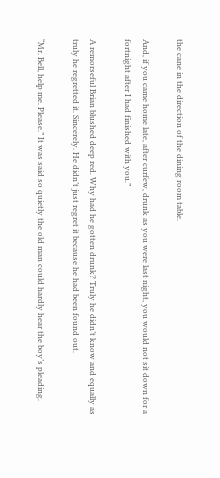the cane in the direction of the dining room table.

And, if you came home late, after curfew, drunk as you were last night, you would not sit down for a fortnight after I had finished with you.”

A remorseful Brian blushed deep red. Why had he gotten drunk? Truly he didn’t know and equally as truly he regretted it. Sincerely. He didn’t just regret it because he had been found out.

“Mr. Bell, help me. Please.” It was said so quietly the old man could hardly hear the boy’s pleading.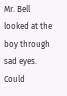Mr. Bell looked at the boy through sad eyes. Could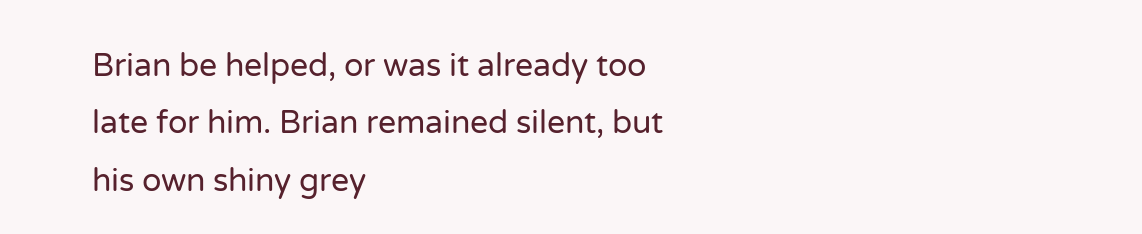Brian be helped, or was it already too late for him. Brian remained silent, but his own shiny grey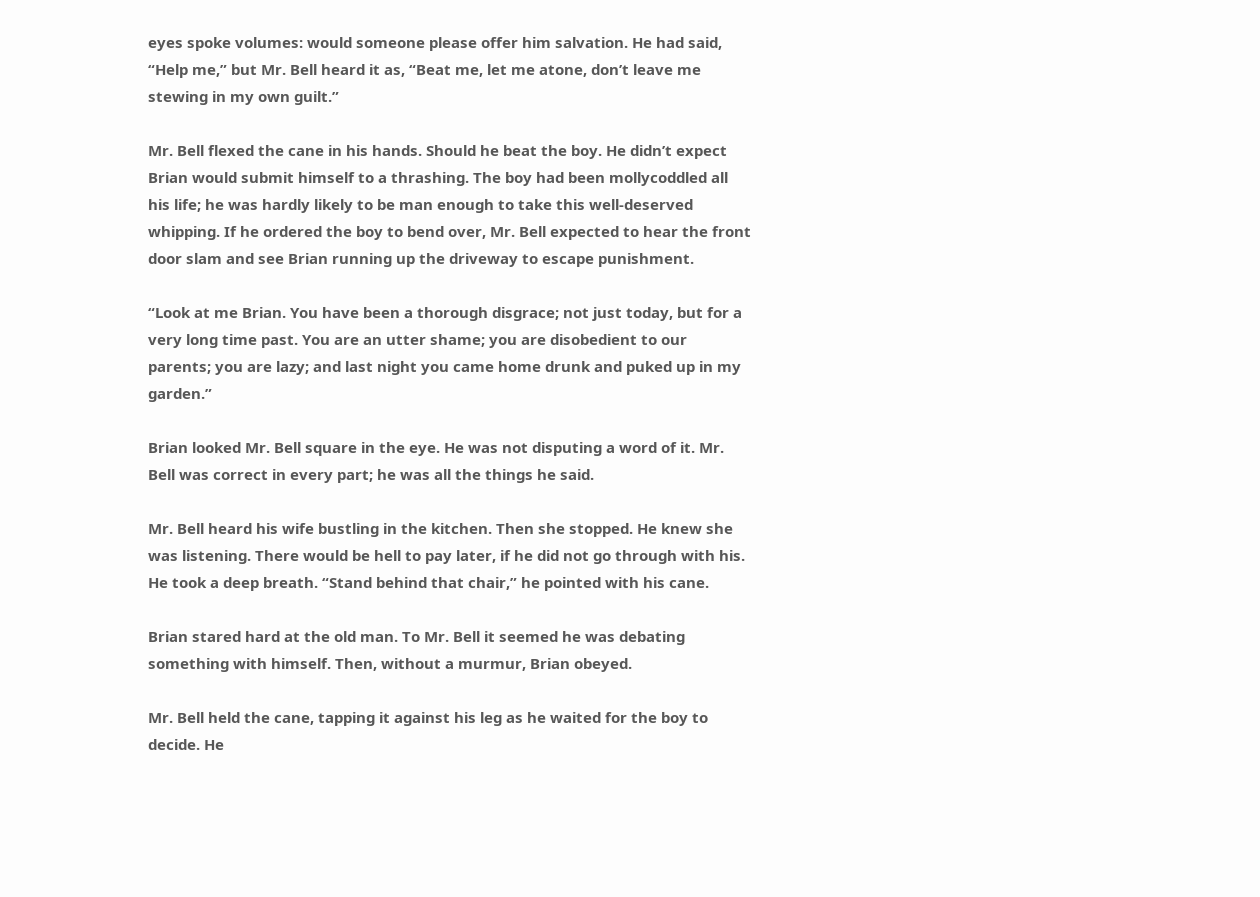eyes spoke volumes: would someone please offer him salvation. He had said, “Help me,” but Mr. Bell heard it as, “Beat me, let me atone, don’t leave me stewing in my own guilt.”

Mr. Bell flexed the cane in his hands. Should he beat the boy. He didn’t expect Brian would submit himself to a thrashing. The boy had been mollycoddled all his life; he was hardly likely to be man enough to take this well-deserved whipping. If he ordered the boy to bend over, Mr. Bell expected to hear the front door slam and see Brian running up the driveway to escape punishment.

“Look at me Brian. You have been a thorough disgrace; not just today, but for a very long time past. You are an utter shame; you are disobedient to our parents; you are lazy; and last night you came home drunk and puked up in my garden.”

Brian looked Mr. Bell square in the eye. He was not disputing a word of it. Mr. Bell was correct in every part; he was all the things he said.

Mr. Bell heard his wife bustling in the kitchen. Then she stopped. He knew she was listening. There would be hell to pay later, if he did not go through with his. He took a deep breath. “Stand behind that chair,” he pointed with his cane.

Brian stared hard at the old man. To Mr. Bell it seemed he was debating something with himself. Then, without a murmur, Brian obeyed.

Mr. Bell held the cane, tapping it against his leg as he waited for the boy to decide. He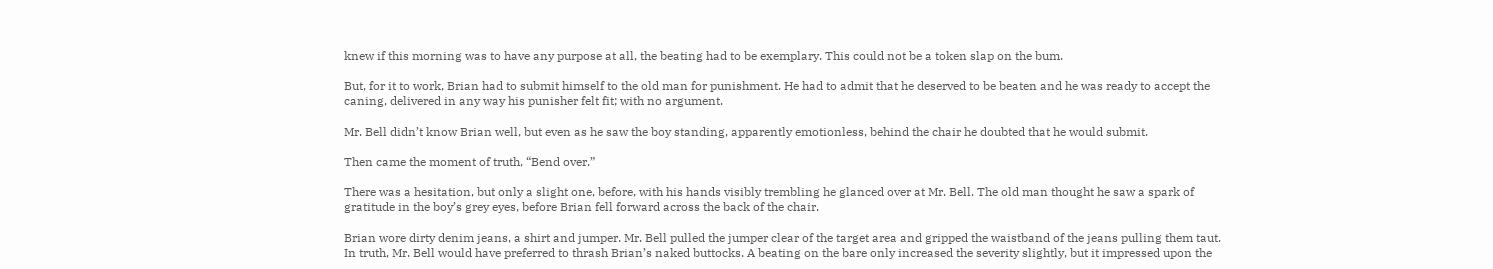knew if this morning was to have any purpose at all, the beating had to be exemplary. This could not be a token slap on the bum.

But, for it to work, Brian had to submit himself to the old man for punishment. He had to admit that he deserved to be beaten and he was ready to accept the caning, delivered in any way his punisher felt fit; with no argument.

Mr. Bell didn’t know Brian well, but even as he saw the boy standing, apparently emotionless, behind the chair he doubted that he would submit.

Then came the moment of truth, “Bend over.”

There was a hesitation, but only a slight one, before, with his hands visibly trembling he glanced over at Mr. Bell. The old man thought he saw a spark of gratitude in the boy’s grey eyes, before Brian fell forward across the back of the chair.

Brian wore dirty denim jeans, a shirt and jumper. Mr. Bell pulled the jumper clear of the target area and gripped the waistband of the jeans pulling them taut. In truth, Mr. Bell would have preferred to thrash Brian’s naked buttocks. A beating on the bare only increased the severity slightly, but it impressed upon the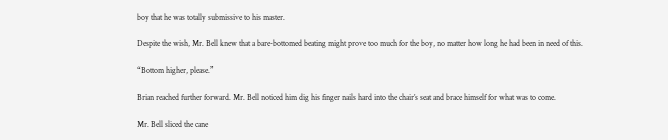boy that he was totally submissive to his master.

Despite the wish, Mr. Bell knew that a bare-bottomed beating might prove too much for the boy, no matter how long he had been in need of this.

“Bottom higher, please.”

Brian reached further forward. Mr. Bell noticed him dig his finger nails hard into the chair’s seat and brace himself for what was to come.

Mr. Bell sliced the cane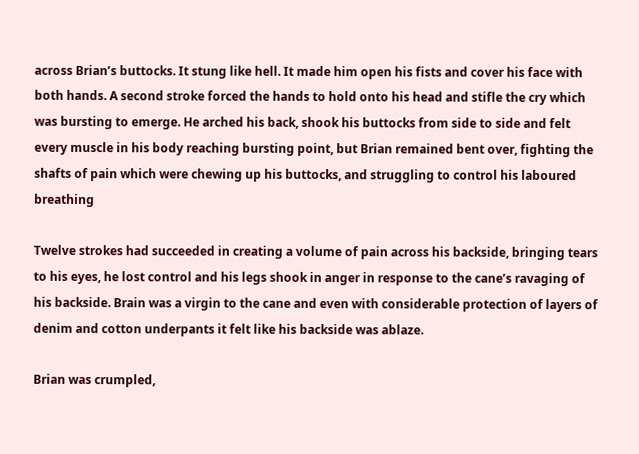across Brian’s buttocks. It stung like hell. It made him open his fists and cover his face with both hands. A second stroke forced the hands to hold onto his head and stifle the cry which was bursting to emerge. He arched his back, shook his buttocks from side to side and felt every muscle in his body reaching bursting point, but Brian remained bent over, fighting the shafts of pain which were chewing up his buttocks, and struggling to control his laboured breathing

Twelve strokes had succeeded in creating a volume of pain across his backside, bringing tears to his eyes, he lost control and his legs shook in anger in response to the cane’s ravaging of his backside. Brain was a virgin to the cane and even with considerable protection of layers of denim and cotton underpants it felt like his backside was ablaze.

Brian was crumpled,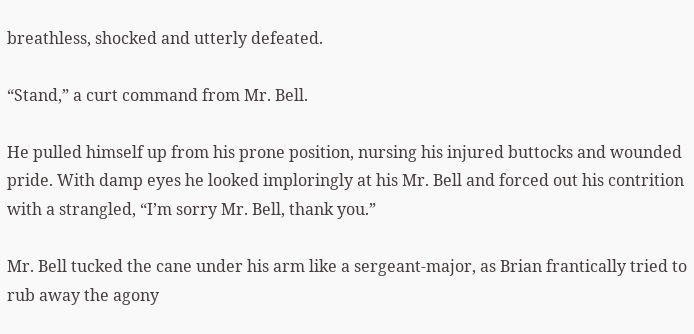breathless, shocked and utterly defeated.

“Stand,” a curt command from Mr. Bell.

He pulled himself up from his prone position, nursing his injured buttocks and wounded pride. With damp eyes he looked imploringly at his Mr. Bell and forced out his contrition with a strangled, “I’m sorry Mr. Bell, thank you.”

Mr. Bell tucked the cane under his arm like a sergeant-major, as Brian frantically tried to rub away the agony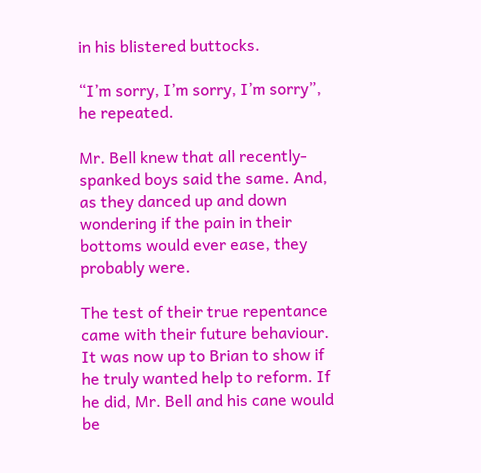in his blistered buttocks.

“I’m sorry, I’m sorry, I’m sorry”, he repeated.

Mr. Bell knew that all recently-spanked boys said the same. And, as they danced up and down wondering if the pain in their bottoms would ever ease, they probably were.

The test of their true repentance came with their future behaviour. It was now up to Brian to show if he truly wanted help to reform. If he did, Mr. Bell and his cane would be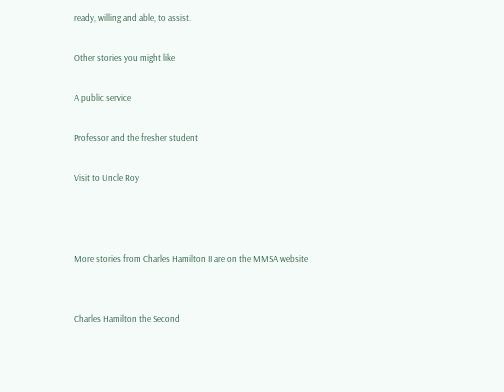ready, willing and able, to assist.

Other stories you might like

A public service

Professor and the fresher student

Visit to Uncle Roy



More stories from Charles Hamilton II are on the MMSA website


Charles Hamilton the Second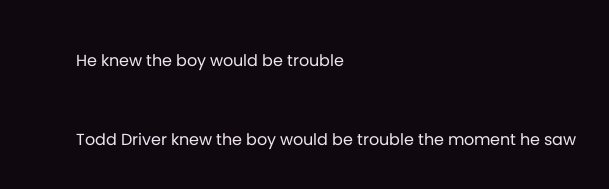He knew the boy would be trouble


Todd Driver knew the boy would be trouble the moment he saw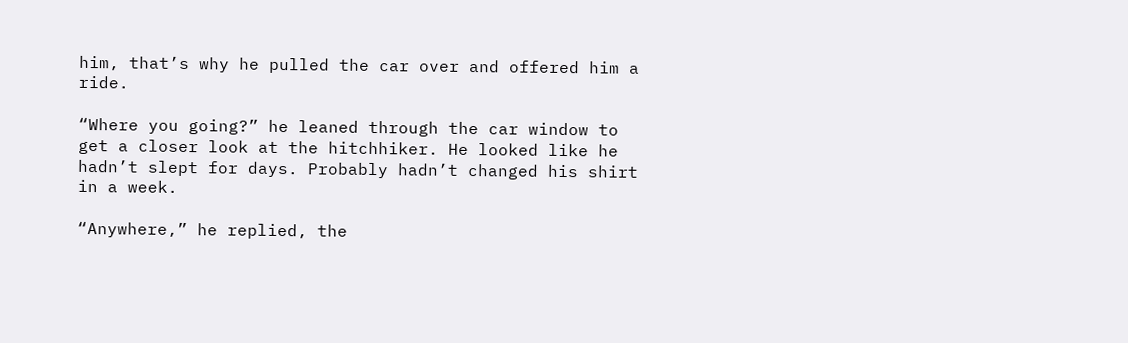him, that’s why he pulled the car over and offered him a ride.

“Where you going?” he leaned through the car window to get a closer look at the hitchhiker. He looked like he hadn’t slept for days. Probably hadn’t changed his shirt in a week.

“Anywhere,” he replied, the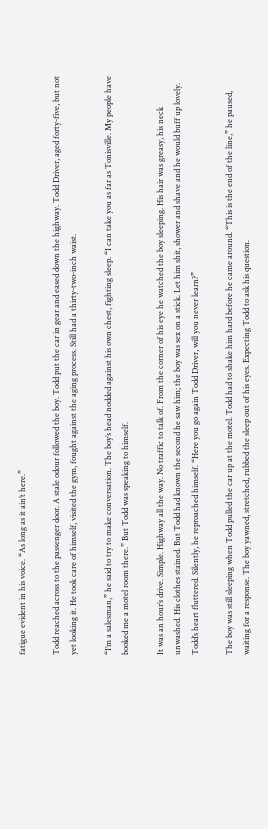fatigue evident in his voice. “As long as it ain’t here.”

Todd reached across to the passenger door. A stale odour followed the boy. Todd put the car in gear and eased down the highway. Todd Driver, aged forty-five, but not yet looking it. He took care of himself, visited the gym, fought against the aging process. Still had a thirty-two-inch waist.

“I’m a salesman,” he said to try to make conversation. The boy’s head nodded against his own chest, fighting sleep. “I can take you as far as Tonisville. My people have booked me a motel room there.” But Todd was speaking to himself.

It was an hour’s drive. Simple. Highway all the way. No traffic to talk of. From the corner of his eye he watched the boy sleeping. His hair was greasy, his neck unwashed. His clothes stained. But Todd had known the second he saw him; the boy was sex on a stick. Let him shit, shower and shave and he would buff up lovely. Todd’s heart fluttered. Silently, he reproached himself. “Here you go again Todd Driver, will you never learn?”

The boy was still sleeping when Todd pulled the car up at the motel. Todd had to shake him hard before he came around. “This is the end of the line,” he paused, waiting for a response. The boy yawned, stretched, rubbed the sleep out of his eyes. Expecting Todd to ask his question.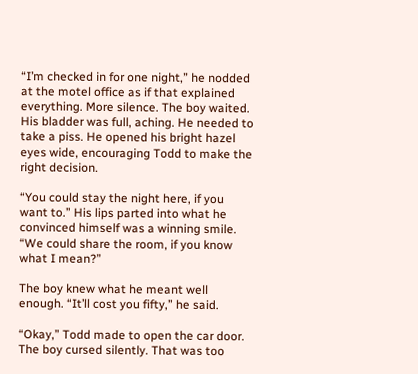“I’m checked in for one night,” he nodded at the motel office as if that explained everything. More silence. The boy waited. His bladder was full, aching. He needed to take a piss. He opened his bright hazel eyes wide, encouraging Todd to make the right decision.

“You could stay the night here, if you want to.” His lips parted into what he convinced himself was a winning smile. “We could share the room, if you know what I mean?”

The boy knew what he meant well enough. “It’ll cost you fifty,” he said.

“Okay,” Todd made to open the car door. The boy cursed silently. That was too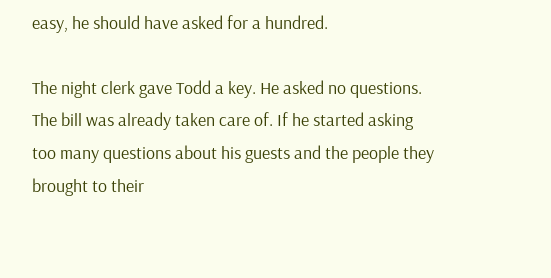easy, he should have asked for a hundred.

The night clerk gave Todd a key. He asked no questions. The bill was already taken care of. If he started asking too many questions about his guests and the people they brought to their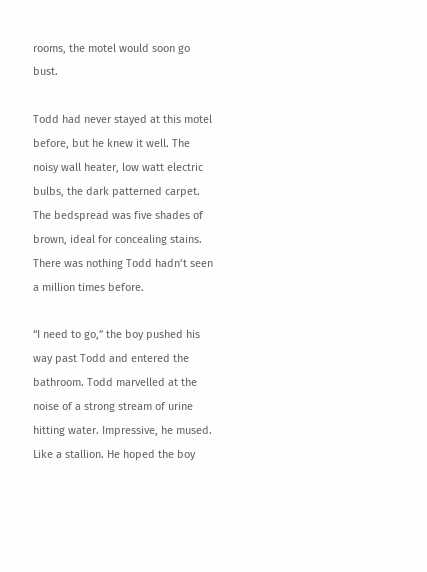rooms, the motel would soon go bust.

Todd had never stayed at this motel before, but he knew it well. The noisy wall heater, low watt electric bulbs, the dark patterned carpet. The bedspread was five shades of brown, ideal for concealing stains. There was nothing Todd hadn’t seen a million times before.

“I need to go,” the boy pushed his way past Todd and entered the bathroom. Todd marvelled at the noise of a strong stream of urine hitting water. Impressive, he mused. Like a stallion. He hoped the boy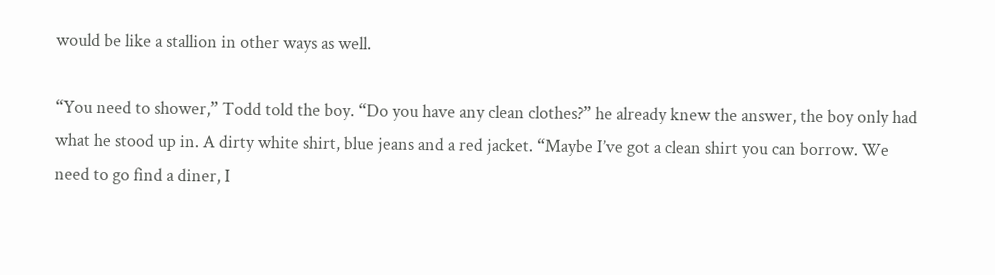would be like a stallion in other ways as well.

“You need to shower,” Todd told the boy. “Do you have any clean clothes?” he already knew the answer, the boy only had what he stood up in. A dirty white shirt, blue jeans and a red jacket. “Maybe I’ve got a clean shirt you can borrow. We need to go find a diner, I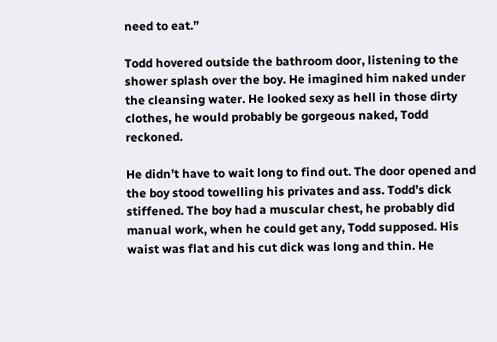need to eat.”

Todd hovered outside the bathroom door, listening to the shower splash over the boy. He imagined him naked under the cleansing water. He looked sexy as hell in those dirty clothes, he would probably be gorgeous naked, Todd reckoned.

He didn’t have to wait long to find out. The door opened and the boy stood towelling his privates and ass. Todd’s dick stiffened. The boy had a muscular chest, he probably did manual work, when he could get any, Todd supposed. His waist was flat and his cut dick was long and thin. He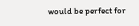would be perfect for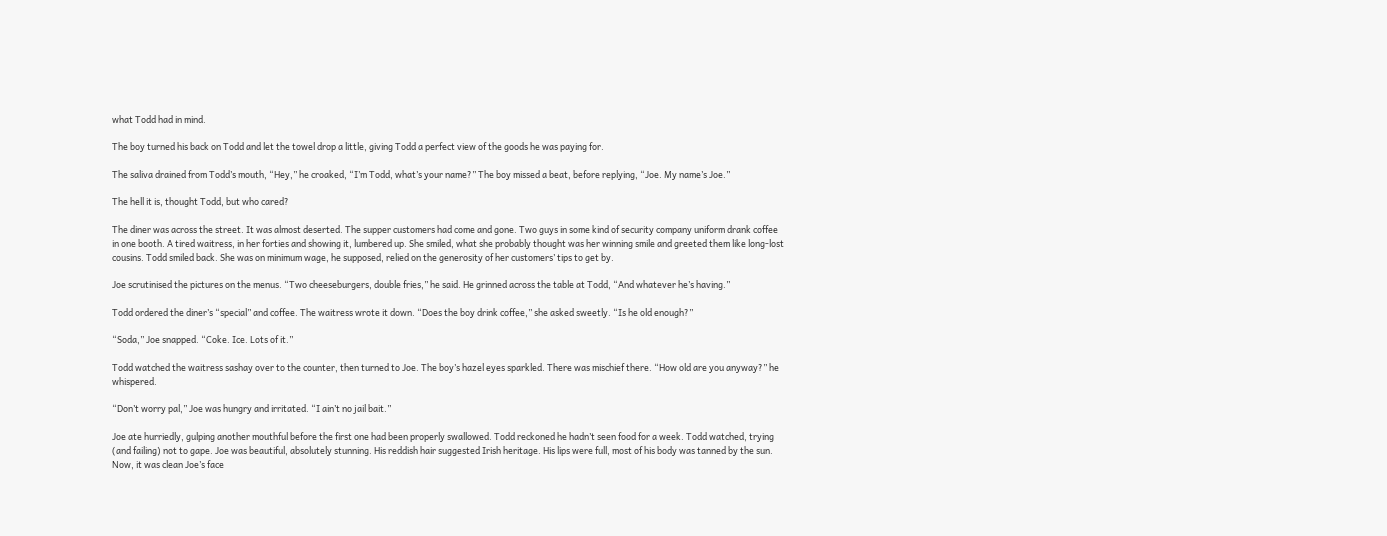what Todd had in mind.

The boy turned his back on Todd and let the towel drop a little, giving Todd a perfect view of the goods he was paying for.

The saliva drained from Todd’s mouth, “Hey,” he croaked, “I’m Todd, what’s your name?” The boy missed a beat, before replying, “Joe. My name’s Joe.”

The hell it is, thought Todd, but who cared?

The diner was across the street. It was almost deserted. The supper customers had come and gone. Two guys in some kind of security company uniform drank coffee in one booth. A tired waitress, in her forties and showing it, lumbered up. She smiled, what she probably thought was her winning smile and greeted them like long-lost cousins. Todd smiled back. She was on minimum wage, he supposed, relied on the generosity of her customers’ tips to get by.

Joe scrutinised the pictures on the menus. “Two cheeseburgers, double fries,” he said. He grinned across the table at Todd, “And whatever he’s having.”

Todd ordered the diner’s “special” and coffee. The waitress wrote it down. “Does the boy drink coffee,” she asked sweetly. “Is he old enough?”

“Soda,” Joe snapped. “Coke. Ice. Lots of it.”

Todd watched the waitress sashay over to the counter, then turned to Joe. The boy’s hazel eyes sparkled. There was mischief there. “How old are you anyway?” he whispered.

“Don’t worry pal,” Joe was hungry and irritated. “I ain’t no jail bait.”

Joe ate hurriedly, gulping another mouthful before the first one had been properly swallowed. Todd reckoned he hadn’t seen food for a week. Todd watched, trying (and failing) not to gape. Joe was beautiful, absolutely stunning. His reddish hair suggested Irish heritage. His lips were full, most of his body was tanned by the sun. Now, it was clean Joe’s face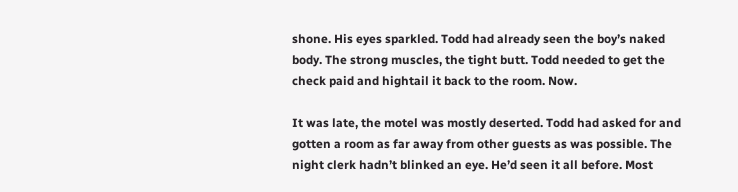shone. His eyes sparkled. Todd had already seen the boy’s naked body. The strong muscles, the tight butt. Todd needed to get the check paid and hightail it back to the room. Now.

It was late, the motel was mostly deserted. Todd had asked for and gotten a room as far away from other guests as was possible. The night clerk hadn’t blinked an eye. He’d seen it all before. Most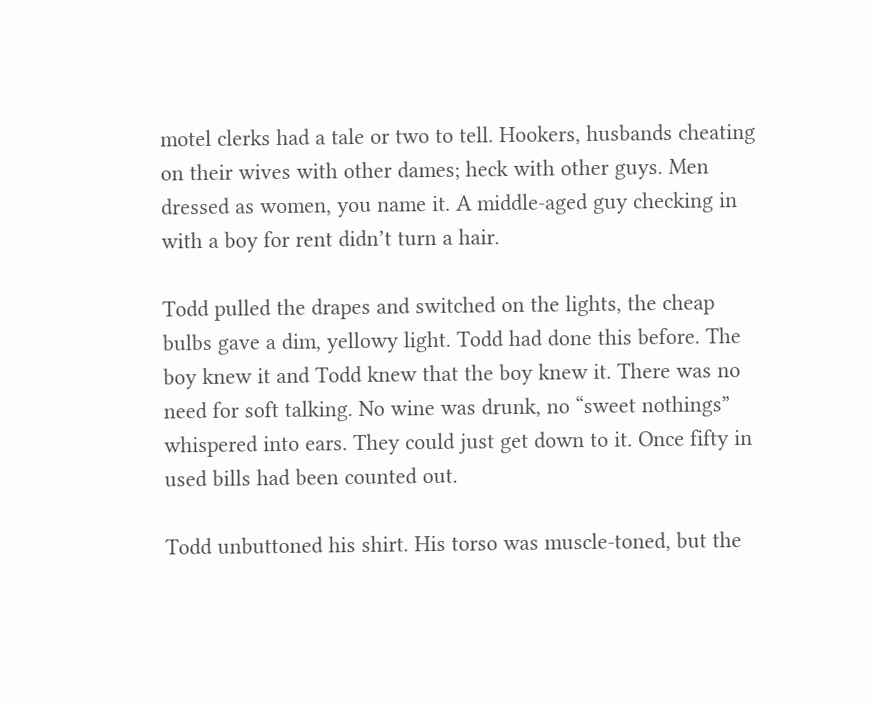motel clerks had a tale or two to tell. Hookers, husbands cheating on their wives with other dames; heck with other guys. Men dressed as women, you name it. A middle-aged guy checking in with a boy for rent didn’t turn a hair.

Todd pulled the drapes and switched on the lights, the cheap bulbs gave a dim, yellowy light. Todd had done this before. The boy knew it and Todd knew that the boy knew it. There was no need for soft talking. No wine was drunk, no “sweet nothings” whispered into ears. They could just get down to it. Once fifty in used bills had been counted out.

Todd unbuttoned his shirt. His torso was muscle-toned, but the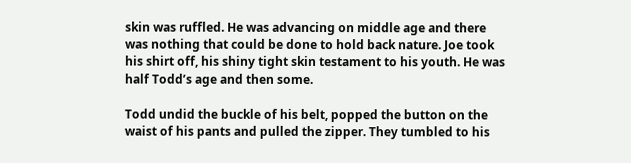skin was ruffled. He was advancing on middle age and there was nothing that could be done to hold back nature. Joe took his shirt off, his shiny tight skin testament to his youth. He was half Todd’s age and then some.

Todd undid the buckle of his belt, popped the button on the waist of his pants and pulled the zipper. They tumbled to his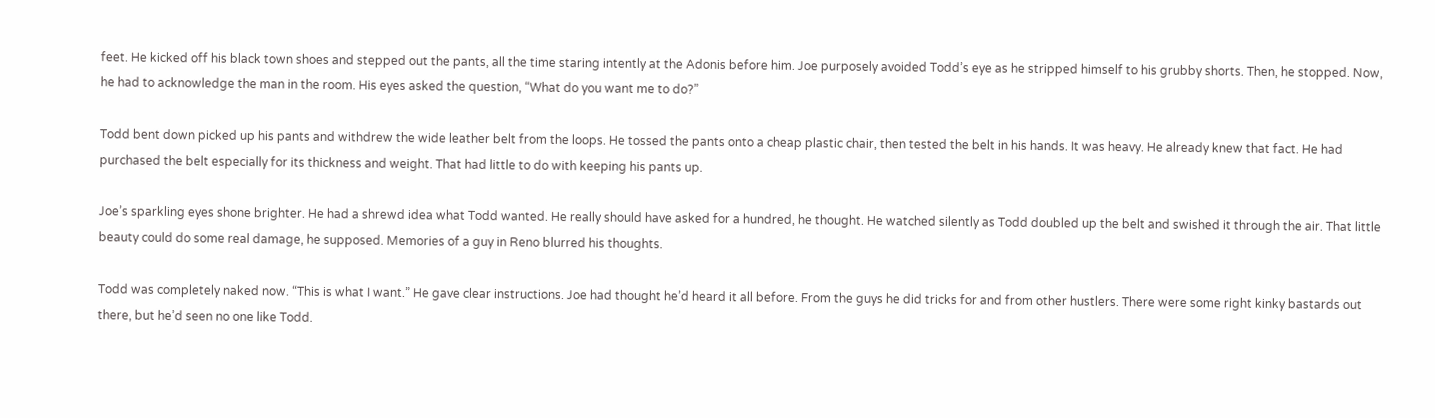feet. He kicked off his black town shoes and stepped out the pants, all the time staring intently at the Adonis before him. Joe purposely avoided Todd’s eye as he stripped himself to his grubby shorts. Then, he stopped. Now, he had to acknowledge the man in the room. His eyes asked the question, “What do you want me to do?”

Todd bent down picked up his pants and withdrew the wide leather belt from the loops. He tossed the pants onto a cheap plastic chair, then tested the belt in his hands. It was heavy. He already knew that fact. He had purchased the belt especially for its thickness and weight. That had little to do with keeping his pants up.

Joe’s sparkling eyes shone brighter. He had a shrewd idea what Todd wanted. He really should have asked for a hundred, he thought. He watched silently as Todd doubled up the belt and swished it through the air. That little beauty could do some real damage, he supposed. Memories of a guy in Reno blurred his thoughts.

Todd was completely naked now. “This is what I want.” He gave clear instructions. Joe had thought he’d heard it all before. From the guys he did tricks for and from other hustlers. There were some right kinky bastards out there, but he’d seen no one like Todd.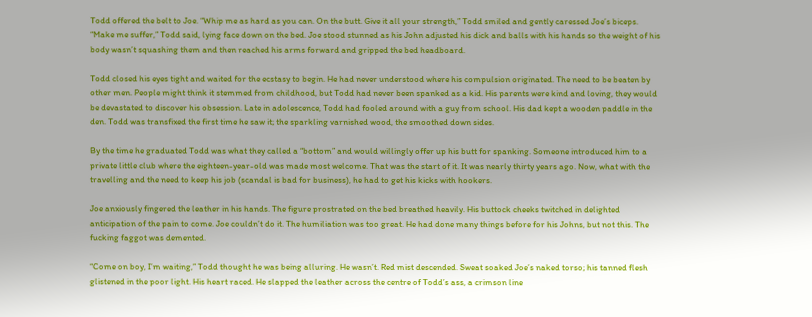Todd offered the belt to Joe. “Whip me as hard as you can. On the butt. Give it all your strength,” Todd smiled and gently caressed Joe’s biceps. “Make me suffer,” Todd said, lying face down on the bed. Joe stood stunned as his John adjusted his dick and balls with his hands so the weight of his body wasn’t squashing them and then reached his arms forward and gripped the bed headboard.

Todd closed his eyes tight and waited for the ecstasy to begin. He had never understood where his compulsion originated. The need to be beaten by other men. People might think it stemmed from childhood, but Todd had never been spanked as a kid. His parents were kind and loving, they would be devastated to discover his obsession. Late in adolescence, Todd had fooled around with a guy from school. His dad kept a wooden paddle in the den. Todd was transfixed the first time he saw it; the sparkling varnished wood, the smoothed down sides.

By the time he graduated Todd was what they called a “bottom” and would willingly offer up his butt for spanking. Someone introduced him to a private little club where the eighteen-year-old was made most welcome. That was the start of it. It was nearly thirty years ago. Now, what with the travelling and the need to keep his job (scandal is bad for business), he had to get his kicks with hookers.

Joe anxiously fingered the leather in his hands. The figure prostrated on the bed breathed heavily. His buttock cheeks twitched in delighted anticipation of the pain to come. Joe couldn’t do it. The humiliation was too great. He had done many things before for his Johns, but not this. The fucking faggot was demented.

“Come on boy, I’m waiting,” Todd thought he was being alluring. He wasn’t. Red mist descended. Sweat soaked Joe’s naked torso; his tanned flesh glistened in the poor light. His heart raced. He slapped the leather across the centre of Todd’s ass, a crimson line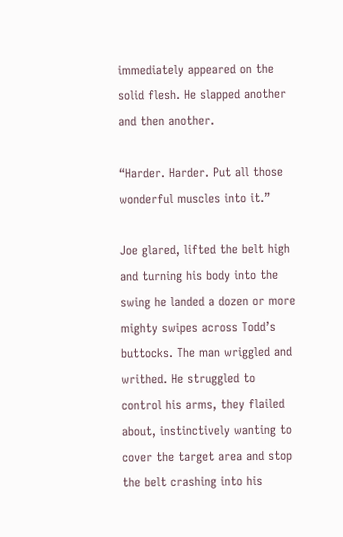immediately appeared on the solid flesh. He slapped another and then another.

“Harder. Harder. Put all those wonderful muscles into it.”

Joe glared, lifted the belt high and turning his body into the swing he landed a dozen or more mighty swipes across Todd’s buttocks. The man wriggled and writhed. He struggled to control his arms, they flailed about, instinctively wanting to cover the target area and stop the belt crashing into his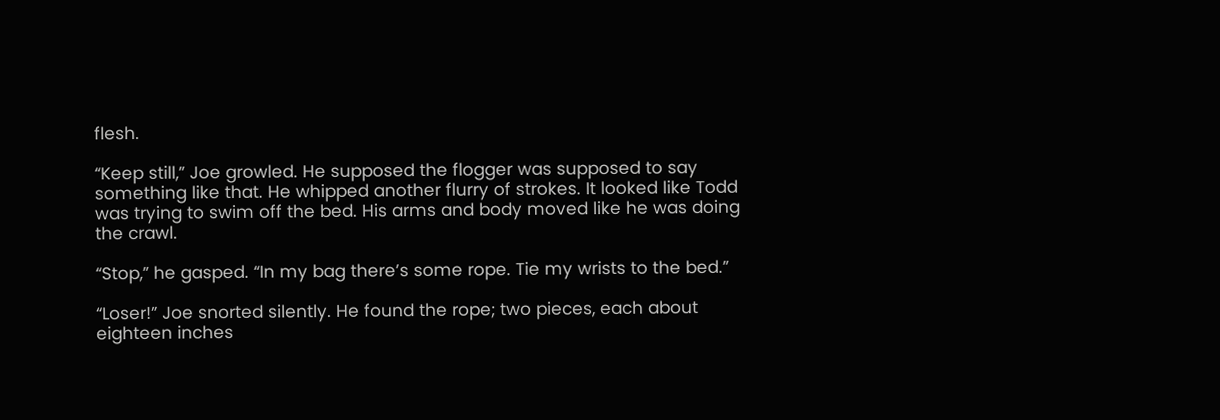flesh.

“Keep still,” Joe growled. He supposed the flogger was supposed to say something like that. He whipped another flurry of strokes. It looked like Todd was trying to swim off the bed. His arms and body moved like he was doing the crawl.

“Stop,” he gasped. “In my bag there’s some rope. Tie my wrists to the bed.”

“Loser!” Joe snorted silently. He found the rope; two pieces, each about eighteen inches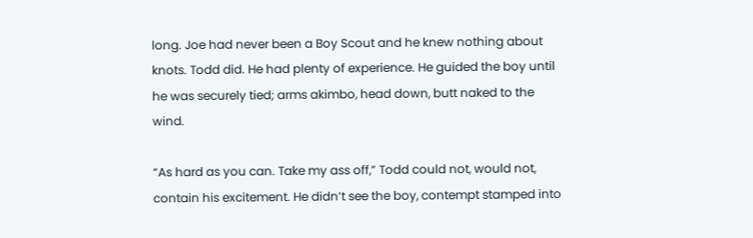long. Joe had never been a Boy Scout and he knew nothing about knots. Todd did. He had plenty of experience. He guided the boy until he was securely tied; arms akimbo, head down, butt naked to the wind.

“As hard as you can. Take my ass off,” Todd could not, would not, contain his excitement. He didn’t see the boy, contempt stamped into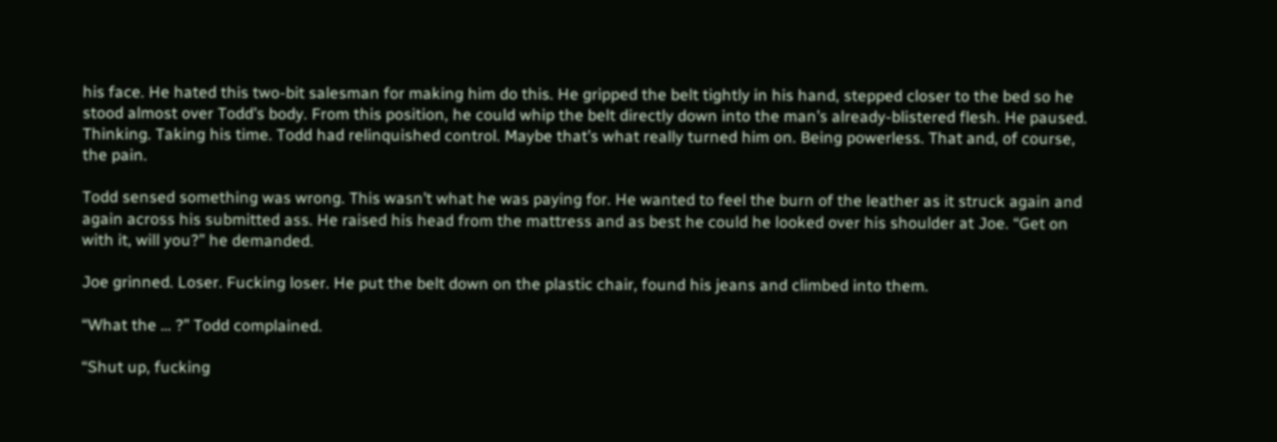his face. He hated this two-bit salesman for making him do this. He gripped the belt tightly in his hand, stepped closer to the bed so he stood almost over Todd’s body. From this position, he could whip the belt directly down into the man’s already-blistered flesh. He paused. Thinking. Taking his time. Todd had relinquished control. Maybe that’s what really turned him on. Being powerless. That and, of course, the pain.

Todd sensed something was wrong. This wasn’t what he was paying for. He wanted to feel the burn of the leather as it struck again and again across his submitted ass. He raised his head from the mattress and as best he could he looked over his shoulder at Joe. “Get on with it, will you?” he demanded.

Joe grinned. Loser. Fucking loser. He put the belt down on the plastic chair, found his jeans and climbed into them.

“What the … ?” Todd complained.

“Shut up, fucking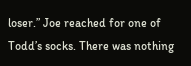loser.” Joe reached for one of Todd’s socks. There was nothing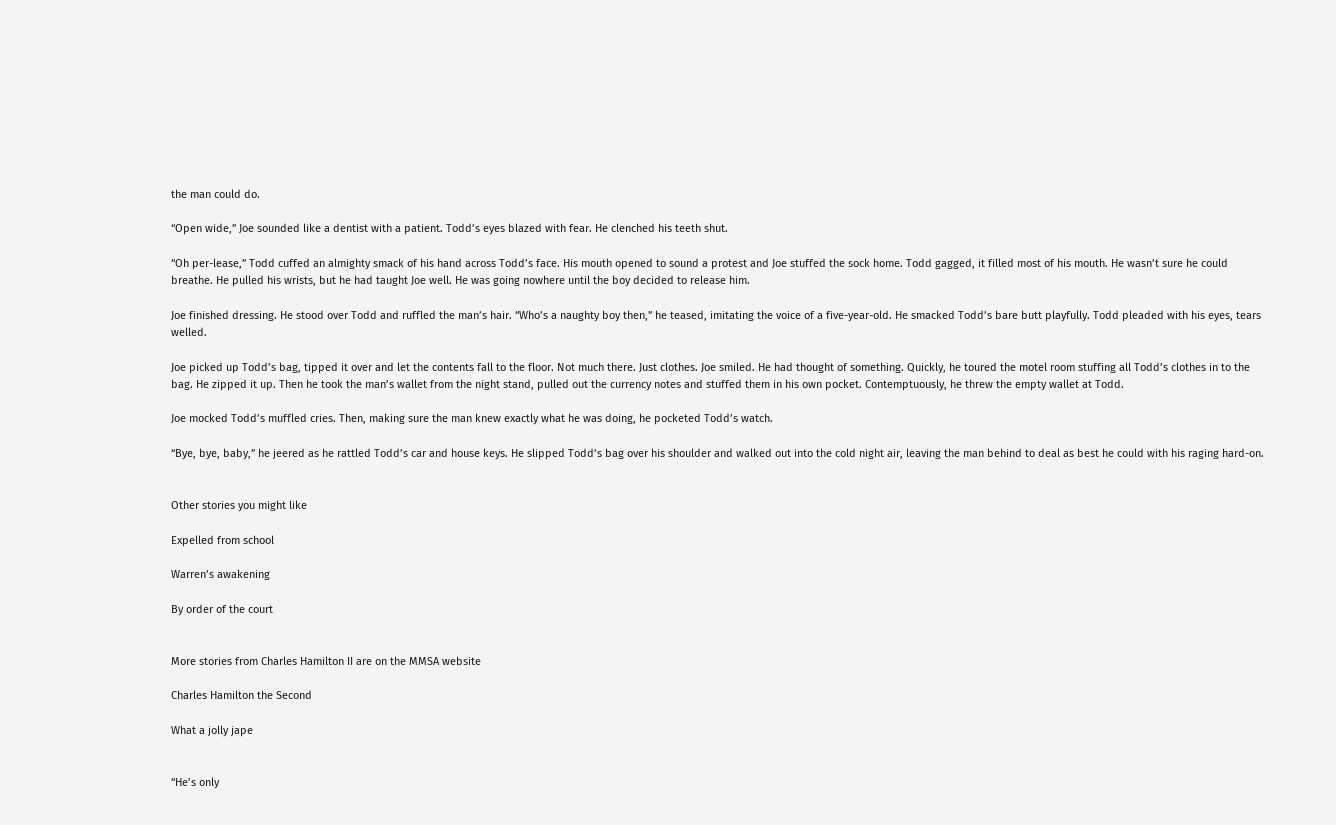the man could do.

“Open wide,” Joe sounded like a dentist with a patient. Todd’s eyes blazed with fear. He clenched his teeth shut.

“Oh per-lease,” Todd cuffed an almighty smack of his hand across Todd’s face. His mouth opened to sound a protest and Joe stuffed the sock home. Todd gagged, it filled most of his mouth. He wasn’t sure he could breathe. He pulled his wrists, but he had taught Joe well. He was going nowhere until the boy decided to release him.

Joe finished dressing. He stood over Todd and ruffled the man’s hair. “Who’s a naughty boy then,” he teased, imitating the voice of a five-year-old. He smacked Todd’s bare butt playfully. Todd pleaded with his eyes, tears welled.

Joe picked up Todd’s bag, tipped it over and let the contents fall to the floor. Not much there. Just clothes. Joe smiled. He had thought of something. Quickly, he toured the motel room stuffing all Todd’s clothes in to the bag. He zipped it up. Then he took the man’s wallet from the night stand, pulled out the currency notes and stuffed them in his own pocket. Contemptuously, he threw the empty wallet at Todd.

Joe mocked Todd’s muffled cries. Then, making sure the man knew exactly what he was doing, he pocketed Todd’s watch.

“Bye, bye, baby,” he jeered as he rattled Todd’s car and house keys. He slipped Todd’s bag over his shoulder and walked out into the cold night air, leaving the man behind to deal as best he could with his raging hard-on.


Other stories you might like

Expelled from school

Warren’s awakening

By order of the court


More stories from Charles Hamilton II are on the MMSA website

Charles Hamilton the Second

What a jolly jape


“He’s only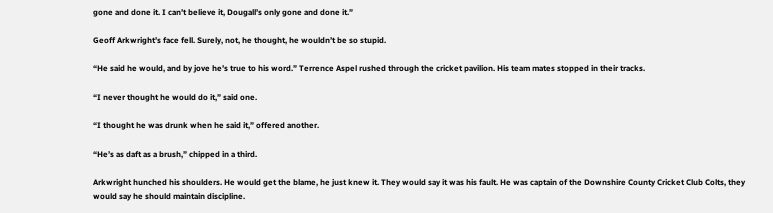gone and done it. I can’t believe it, Dougall’s only gone and done it.”

Geoff Arkwright’s face fell. Surely, not, he thought, he wouldn’t be so stupid.

“He said he would, and by jove he’s true to his word.” Terrence Aspel rushed through the cricket pavilion. His team mates stopped in their tracks.

“I never thought he would do it,” said one.

“I thought he was drunk when he said it,” offered another.

“He’s as daft as a brush,” chipped in a third.

Arkwright hunched his shoulders. He would get the blame, he just knew it. They would say it was his fault. He was captain of the Downshire County Cricket Club Colts, they would say he should maintain discipline.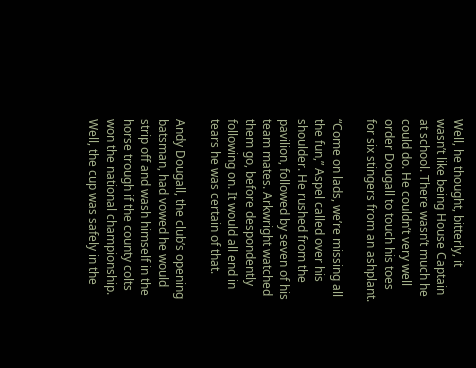Well, he thought, bitterly, it wasn’t like being House Captain at school. There wasn’t much he could do. He couldn’t very well order Dougall to touch his toes for six stingers from an ashplant.

“Come on lads, we’re missing all the fun,” Aspel called over his shoulder. He rushed from the pavilion, followed by seven of his team mates. Arkwright watched them go, before despondently following on. It would all end in tears he was certain of that.

Andy Dougall, the club’s opening batsman, had vowed he would strip off and wash himself in the horse trough if the county colts won the national championship. Well, the cup was safely in the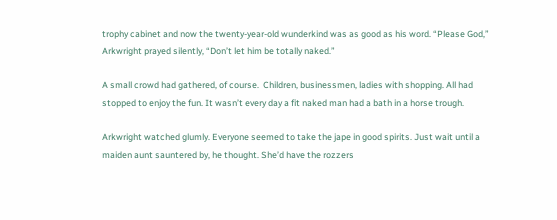trophy cabinet and now the twenty-year-old wunderkind was as good as his word. “Please God,” Arkwright prayed silently, “Don’t let him be totally naked.”

A small crowd had gathered, of course.  Children, businessmen, ladies with shopping. All had stopped to enjoy the fun. It wasn’t every day a fit naked man had a bath in a horse trough.

Arkwright watched glumly. Everyone seemed to take the jape in good spirits. Just wait until a maiden aunt sauntered by, he thought. She’d have the rozzers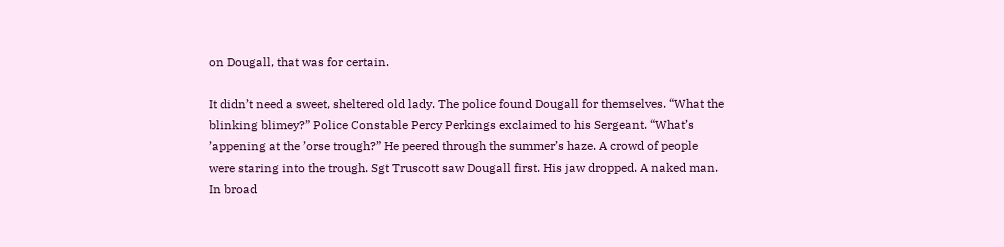on Dougall, that was for certain.

It didn’t need a sweet, sheltered old lady. The police found Dougall for themselves. “What the blinking blimey?” Police Constable Percy Perkings exclaimed to his Sergeant. “What’s ’appening at the ’orse trough?” He peered through the summer’s haze. A crowd of people were staring into the trough. Sgt Truscott saw Dougall first. His jaw dropped. A naked man. In broad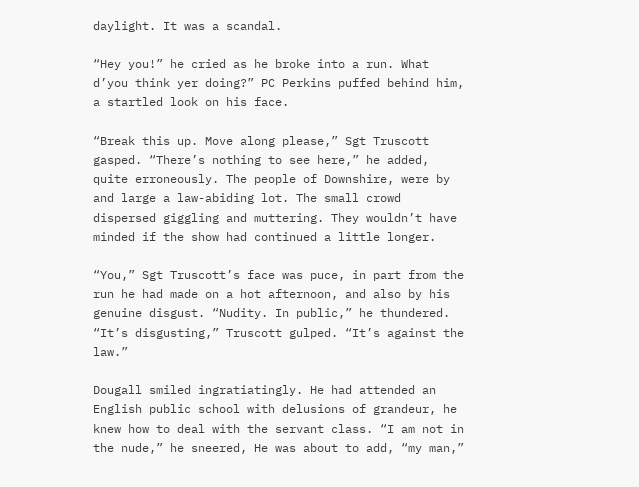daylight. It was a scandal.

“Hey you!” he cried as he broke into a run. What d’you think yer doing?” PC Perkins puffed behind him, a startled look on his face.

“Break this up. Move along please,” Sgt Truscott gasped. “There’s nothing to see here,” he added, quite erroneously. The people of Downshire, were by and large a law-abiding lot. The small crowd dispersed giggling and muttering. They wouldn’t have minded if the show had continued a little longer.

“You,” Sgt Truscott’s face was puce, in part from the run he had made on a hot afternoon, and also by his genuine disgust. “Nudity. In public,” he thundered. “It’s disgusting,” Truscott gulped. “It’s against the law.”

Dougall smiled ingratiatingly. He had attended an English public school with delusions of grandeur, he knew how to deal with the servant class. “I am not in the nude,” he sneered, He was about to add, “my man,”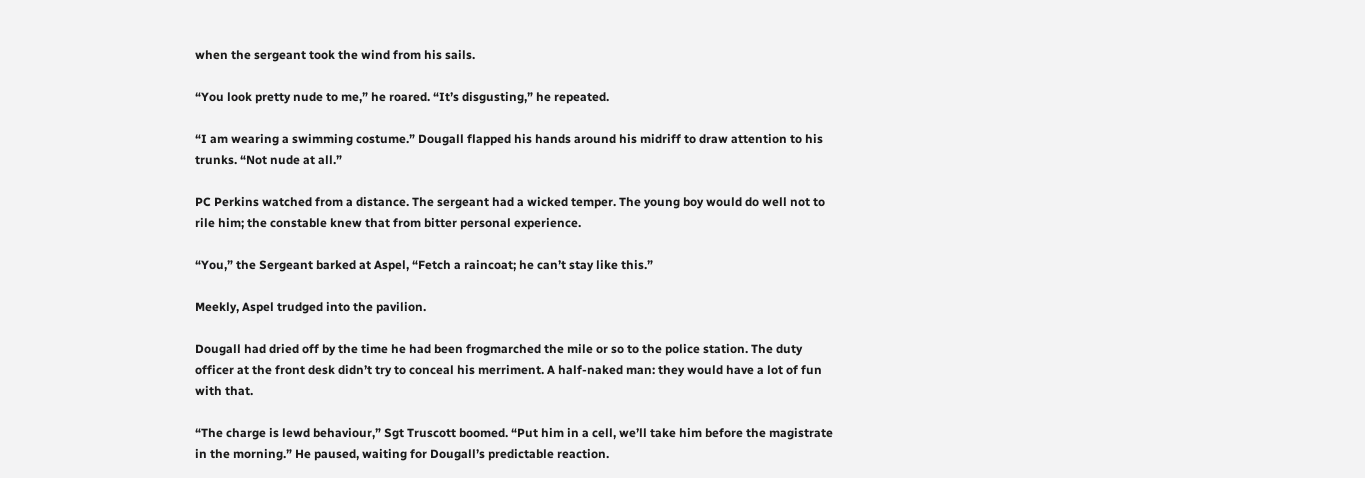when the sergeant took the wind from his sails.

“You look pretty nude to me,” he roared. “It’s disgusting,” he repeated.

“I am wearing a swimming costume.” Dougall flapped his hands around his midriff to draw attention to his trunks. “Not nude at all.”

PC Perkins watched from a distance. The sergeant had a wicked temper. The young boy would do well not to rile him; the constable knew that from bitter personal experience.

“You,” the Sergeant barked at Aspel, “Fetch a raincoat; he can’t stay like this.”

Meekly, Aspel trudged into the pavilion.

Dougall had dried off by the time he had been frogmarched the mile or so to the police station. The duty officer at the front desk didn’t try to conceal his merriment. A half-naked man: they would have a lot of fun with that.

“The charge is lewd behaviour,” Sgt Truscott boomed. “Put him in a cell, we’ll take him before the magistrate in the morning.” He paused, waiting for Dougall’s predictable reaction.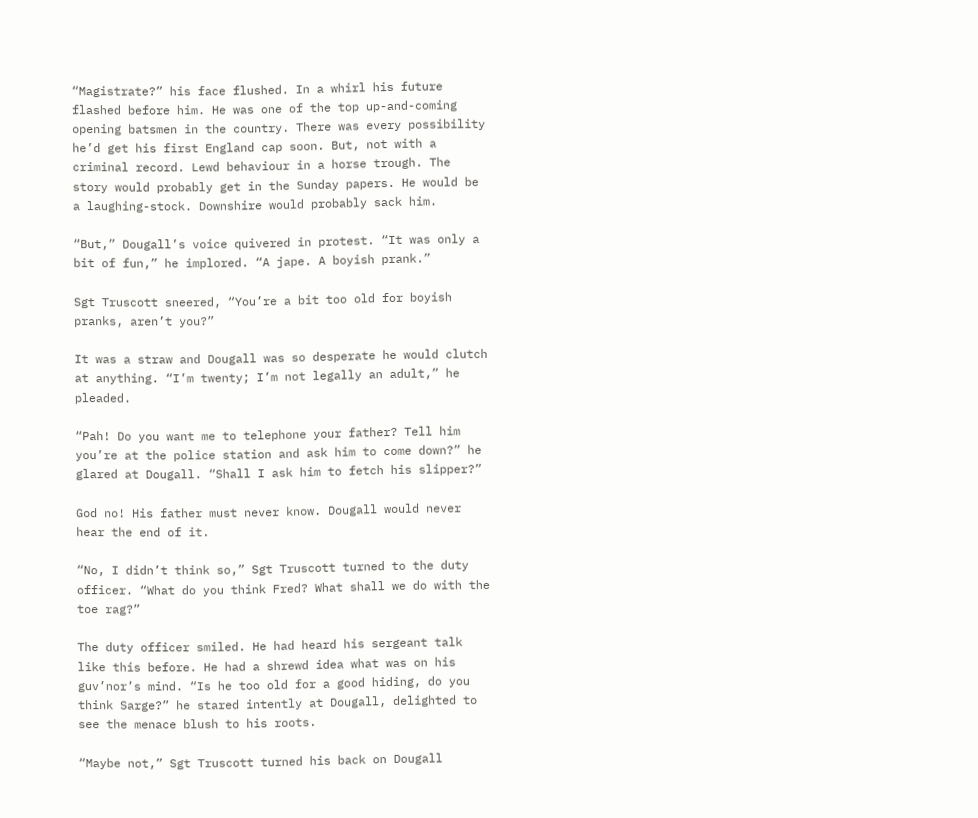“Magistrate?” his face flushed. In a whirl his future flashed before him. He was one of the top up-and-coming opening batsmen in the country. There was every possibility he’d get his first England cap soon. But, not with a criminal record. Lewd behaviour in a horse trough. The story would probably get in the Sunday papers. He would be a laughing-stock. Downshire would probably sack him.

“But,” Dougall’s voice quivered in protest. “It was only a bit of fun,” he implored. “A jape. A boyish prank.”

Sgt Truscott sneered, “You’re a bit too old for boyish pranks, aren’t you?”

It was a straw and Dougall was so desperate he would clutch at anything. “I’m twenty; I’m not legally an adult,” he pleaded.

“Pah! Do you want me to telephone your father? Tell him you’re at the police station and ask him to come down?” he glared at Dougall. “Shall I ask him to fetch his slipper?”

God no! His father must never know. Dougall would never hear the end of it.

“No, I didn’t think so,” Sgt Truscott turned to the duty officer. “What do you think Fred? What shall we do with the toe rag?”

The duty officer smiled. He had heard his sergeant talk like this before. He had a shrewd idea what was on his guv’nor’s mind. “Is he too old for a good hiding, do you think Sarge?” he stared intently at Dougall, delighted to see the menace blush to his roots.

“Maybe not,” Sgt Truscott turned his back on Dougall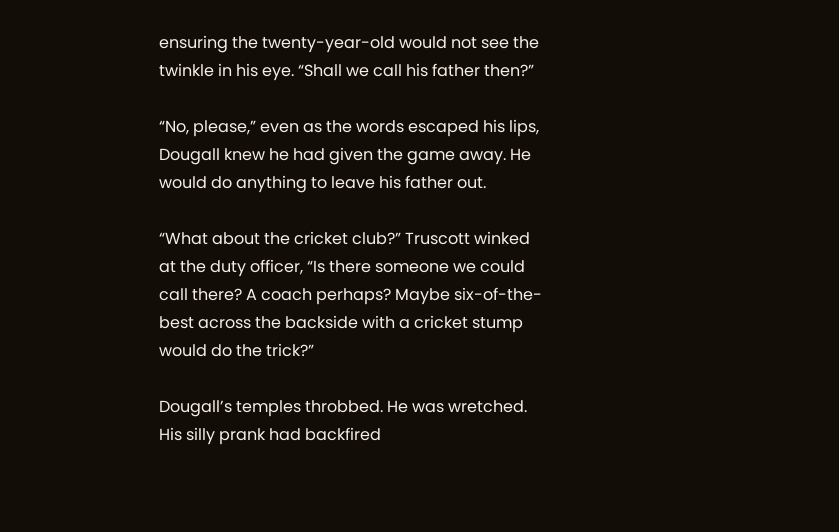ensuring the twenty-year-old would not see the twinkle in his eye. “Shall we call his father then?”

“No, please,” even as the words escaped his lips, Dougall knew he had given the game away. He would do anything to leave his father out.

“What about the cricket club?” Truscott winked at the duty officer, “Is there someone we could call there? A coach perhaps? Maybe six-of-the-best across the backside with a cricket stump would do the trick?”

Dougall’s temples throbbed. He was wretched. His silly prank had backfired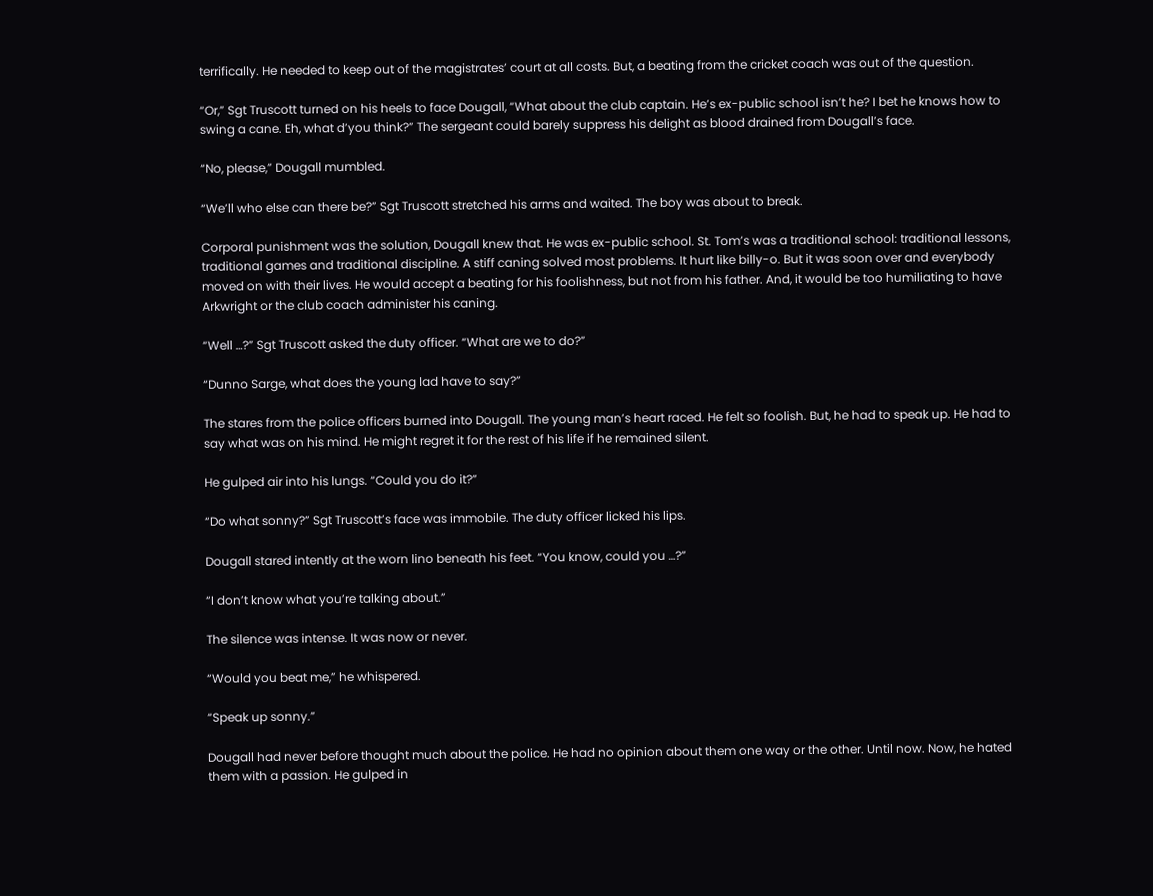terrifically. He needed to keep out of the magistrates’ court at all costs. But, a beating from the cricket coach was out of the question.

“Or,” Sgt Truscott turned on his heels to face Dougall, “What about the club captain. He’s ex-public school isn’t he? I bet he knows how to swing a cane. Eh, what d’you think?” The sergeant could barely suppress his delight as blood drained from Dougall’s face.

“No, please,” Dougall mumbled.

“We’ll who else can there be?” Sgt Truscott stretched his arms and waited. The boy was about to break.

Corporal punishment was the solution, Dougall knew that. He was ex-public school. St. Tom’s was a traditional school: traditional lessons, traditional games and traditional discipline. A stiff caning solved most problems. It hurt like billy-o. But it was soon over and everybody moved on with their lives. He would accept a beating for his foolishness, but not from his father. And, it would be too humiliating to have Arkwright or the club coach administer his caning.

“Well …?” Sgt Truscott asked the duty officer. “What are we to do?”

“Dunno Sarge, what does the young lad have to say?”

The stares from the police officers burned into Dougall. The young man’s heart raced. He felt so foolish. But, he had to speak up. He had to say what was on his mind. He might regret it for the rest of his life if he remained silent.

He gulped air into his lungs. “Could you do it?”

“Do what sonny?” Sgt Truscott’s face was immobile. The duty officer licked his lips.

Dougall stared intently at the worn lino beneath his feet. “You know, could you …?”

“I don’t know what you’re talking about.”

The silence was intense. It was now or never.

“Would you beat me,” he whispered.

“Speak up sonny.”

Dougall had never before thought much about the police. He had no opinion about them one way or the other. Until now. Now, he hated them with a passion. He gulped in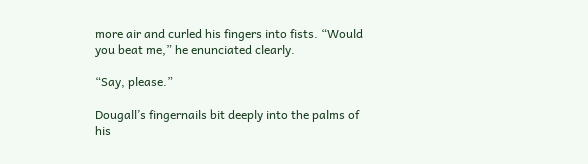more air and curled his fingers into fists. “Would you beat me,” he enunciated clearly.

“Say, please.”

Dougall’s fingernails bit deeply into the palms of his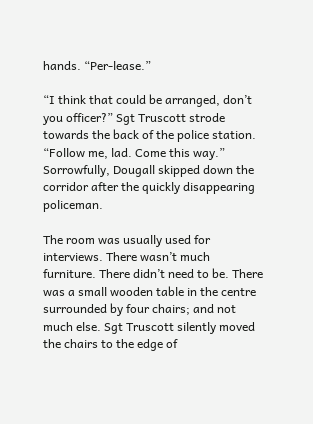hands. “Per-lease.”

“I think that could be arranged, don’t you officer?” Sgt Truscott strode towards the back of the police station. “Follow me, lad. Come this way.” Sorrowfully, Dougall skipped down the corridor after the quickly disappearing policeman.

The room was usually used for interviews. There wasn’t much furniture. There didn’t need to be. There was a small wooden table in the centre surrounded by four chairs; and not much else. Sgt Truscott silently moved the chairs to the edge of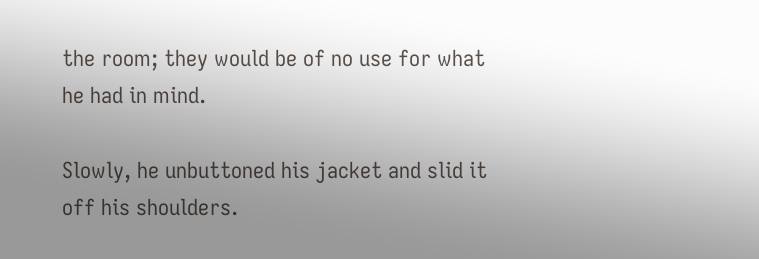the room; they would be of no use for what he had in mind.

Slowly, he unbuttoned his jacket and slid it off his shoulders.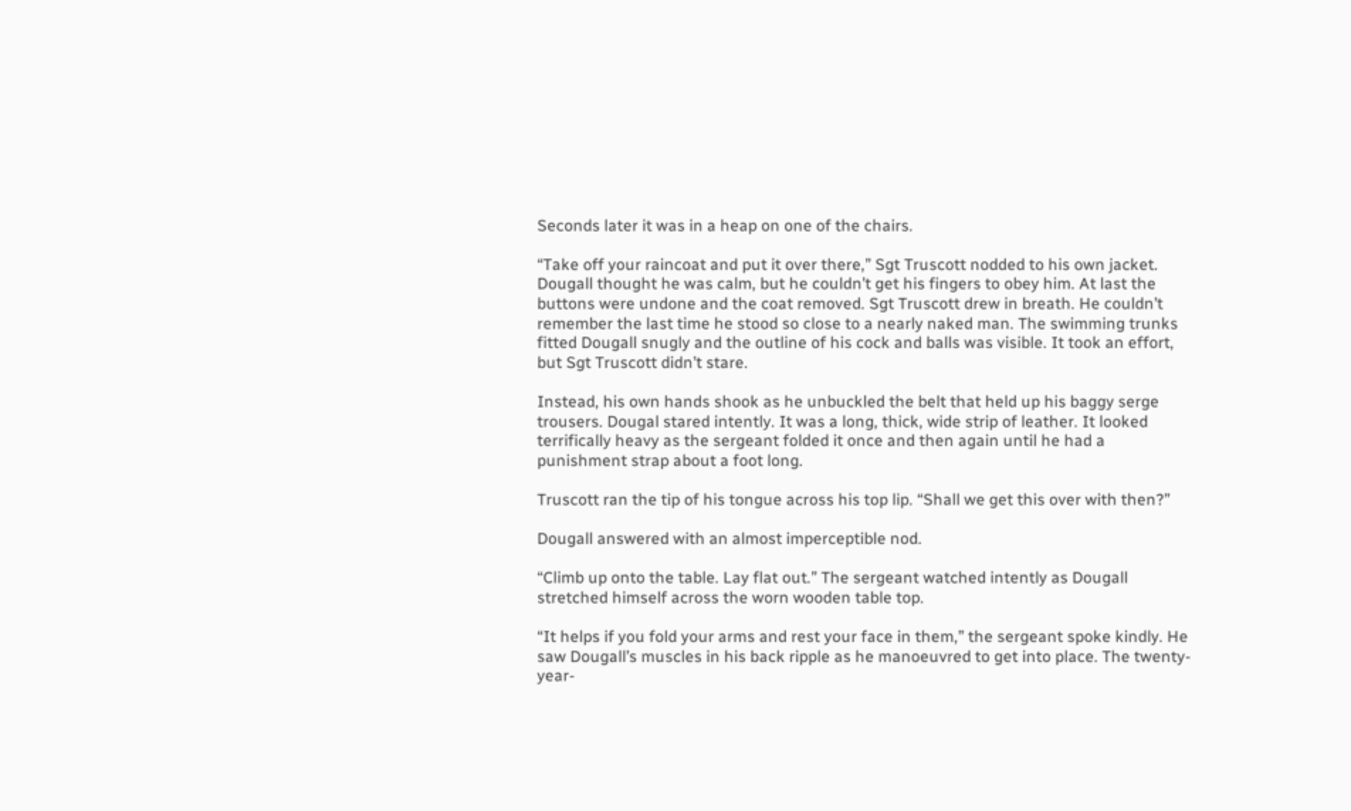Seconds later it was in a heap on one of the chairs.

“Take off your raincoat and put it over there,” Sgt Truscott nodded to his own jacket. Dougall thought he was calm, but he couldn’t get his fingers to obey him. At last the buttons were undone and the coat removed. Sgt Truscott drew in breath. He couldn’t remember the last time he stood so close to a nearly naked man. The swimming trunks fitted Dougall snugly and the outline of his cock and balls was visible. It took an effort, but Sgt Truscott didn’t stare.

Instead, his own hands shook as he unbuckled the belt that held up his baggy serge trousers. Dougal stared intently. It was a long, thick, wide strip of leather. It looked terrifically heavy as the sergeant folded it once and then again until he had a punishment strap about a foot long.

Truscott ran the tip of his tongue across his top lip. “Shall we get this over with then?”

Dougall answered with an almost imperceptible nod.

“Climb up onto the table. Lay flat out.” The sergeant watched intently as Dougall stretched himself across the worn wooden table top.

“It helps if you fold your arms and rest your face in them,” the sergeant spoke kindly. He saw Dougall’s muscles in his back ripple as he manoeuvred to get into place. The twenty-year-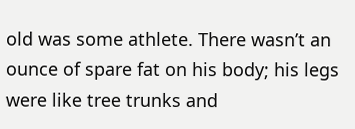old was some athlete. There wasn’t an ounce of spare fat on his body; his legs were like tree trunks and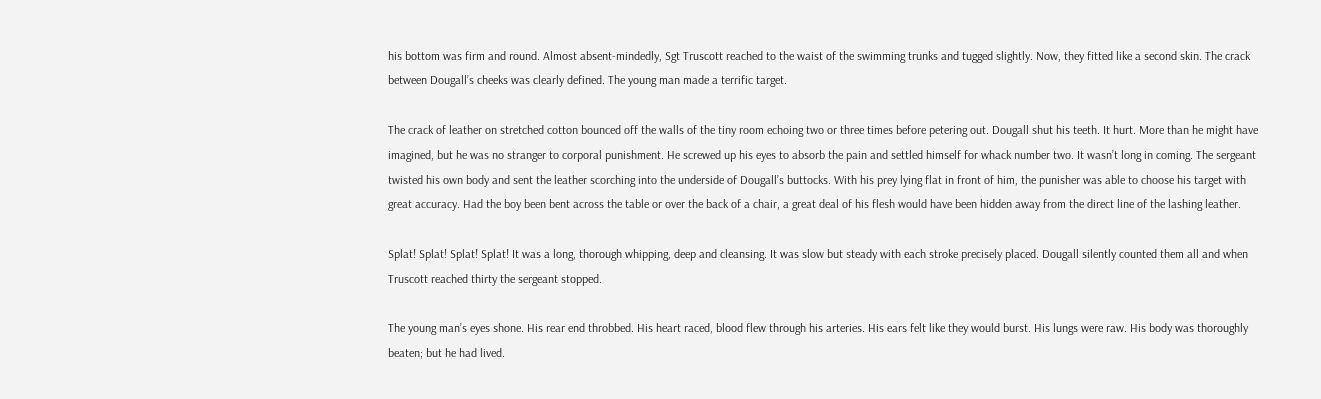his bottom was firm and round. Almost absent-mindedly, Sgt Truscott reached to the waist of the swimming trunks and tugged slightly. Now, they fitted like a second skin. The crack between Dougall’s cheeks was clearly defined. The young man made a terrific target.

The crack of leather on stretched cotton bounced off the walls of the tiny room echoing two or three times before petering out. Dougall shut his teeth. It hurt. More than he might have imagined, but he was no stranger to corporal punishment. He screwed up his eyes to absorb the pain and settled himself for whack number two. It wasn’t long in coming. The sergeant twisted his own body and sent the leather scorching into the underside of Dougall’s buttocks. With his prey lying flat in front of him, the punisher was able to choose his target with great accuracy. Had the boy been bent across the table or over the back of a chair, a great deal of his flesh would have been hidden away from the direct line of the lashing leather.

Splat! Splat! Splat! Splat! It was a long, thorough whipping, deep and cleansing. It was slow but steady with each stroke precisely placed. Dougall silently counted them all and when Truscott reached thirty the sergeant stopped.

The young man’s eyes shone. His rear end throbbed. His heart raced, blood flew through his arteries. His ears felt like they would burst. His lungs were raw. His body was thoroughly beaten; but he had lived.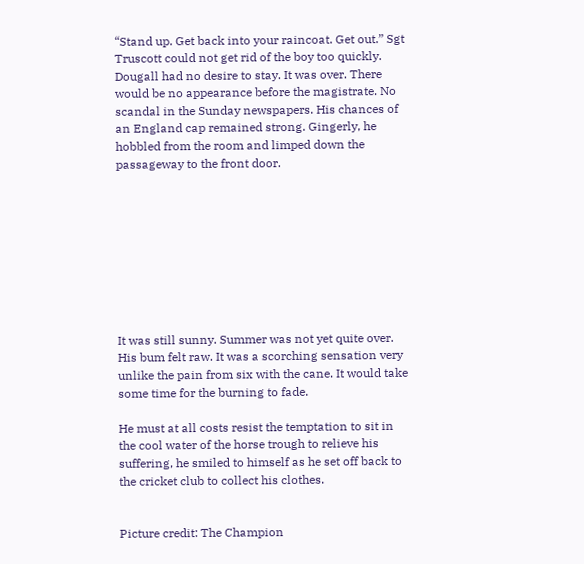“Stand up. Get back into your raincoat. Get out.” Sgt Truscott could not get rid of the boy too quickly. Dougall had no desire to stay. It was over. There would be no appearance before the magistrate. No scandal in the Sunday newspapers. His chances of an England cap remained strong. Gingerly, he hobbled from the room and limped down the passageway to the front door.









It was still sunny. Summer was not yet quite over. His bum felt raw. It was a scorching sensation very unlike the pain from six with the cane. It would take some time for the burning to fade.

He must at all costs resist the temptation to sit in the cool water of the horse trough to relieve his suffering, he smiled to himself as he set off back to the cricket club to collect his clothes.


Picture credit: The Champion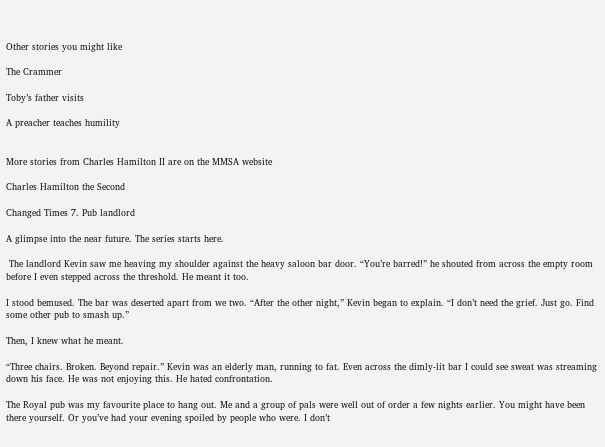Other stories you might like

The Crammer

Toby’s father visits

A preacher teaches humility


More stories from Charles Hamilton II are on the MMSA website

Charles Hamilton the Second

Changed Times 7. Pub landlord

A glimpse into the near future. The series starts here.

 The landlord Kevin saw me heaving my shoulder against the heavy saloon bar door. “You’re barred!” he shouted from across the empty room before I even stepped across the threshold. He meant it too.

I stood bemused. The bar was deserted apart from we two. “After the other night,” Kevin began to explain. “I don’t need the grief. Just go. Find some other pub to smash up.”

Then, I knew what he meant.

“Three chairs. Broken. Beyond repair.” Kevin was an elderly man, running to fat. Even across the dimly-lit bar I could see sweat was streaming down his face. He was not enjoying this. He hated confrontation.

The Royal pub was my favourite place to hang out. Me and a group of pals were well out of order a few nights earlier. You might have been there yourself. Or you’ve had your evening spoiled by people who were. I don’t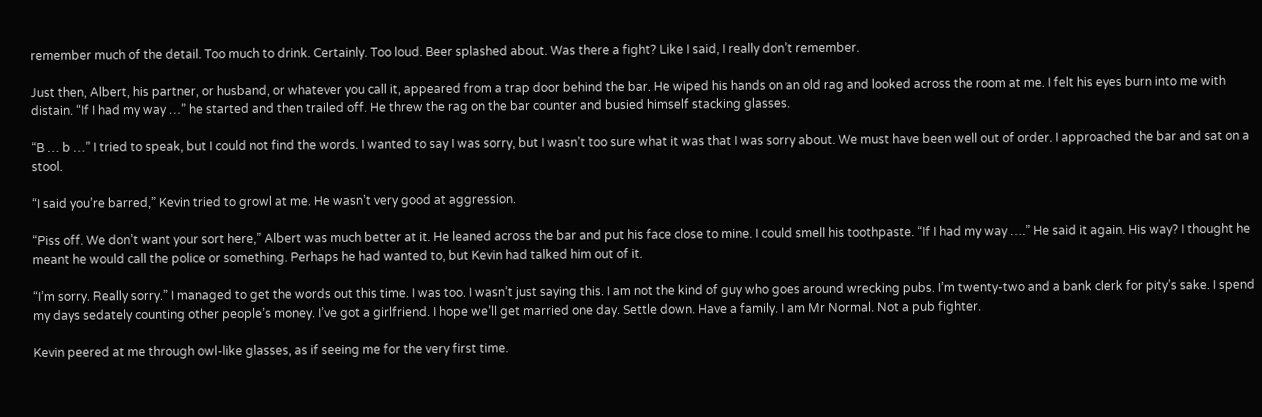remember much of the detail. Too much to drink. Certainly. Too loud. Beer splashed about. Was there a fight? Like I said, I really don’t remember.

Just then, Albert, his partner, or husband, or whatever you call it, appeared from a trap door behind the bar. He wiped his hands on an old rag and looked across the room at me. I felt his eyes burn into me with distain. “If I had my way …” he started and then trailed off. He threw the rag on the bar counter and busied himself stacking glasses.

“B … b …” I tried to speak, but I could not find the words. I wanted to say I was sorry, but I wasn’t too sure what it was that I was sorry about. We must have been well out of order. I approached the bar and sat on a stool.

“I said you’re barred,” Kevin tried to growl at me. He wasn’t very good at aggression.

“Piss off. We don’t want your sort here,” Albert was much better at it. He leaned across the bar and put his face close to mine. I could smell his toothpaste. “If I had my way ….” He said it again. His way? I thought he meant he would call the police or something. Perhaps he had wanted to, but Kevin had talked him out of it.

“I’m sorry. Really sorry.” I managed to get the words out this time. I was too. I wasn’t just saying this. I am not the kind of guy who goes around wrecking pubs. I’m twenty-two and a bank clerk for pity’s sake. I spend my days sedately counting other people’s money. I’ve got a girlfriend. I hope we’ll get married one day. Settle down. Have a family. I am Mr Normal. Not a pub fighter.

Kevin peered at me through owl-like glasses, as if seeing me for the very first time.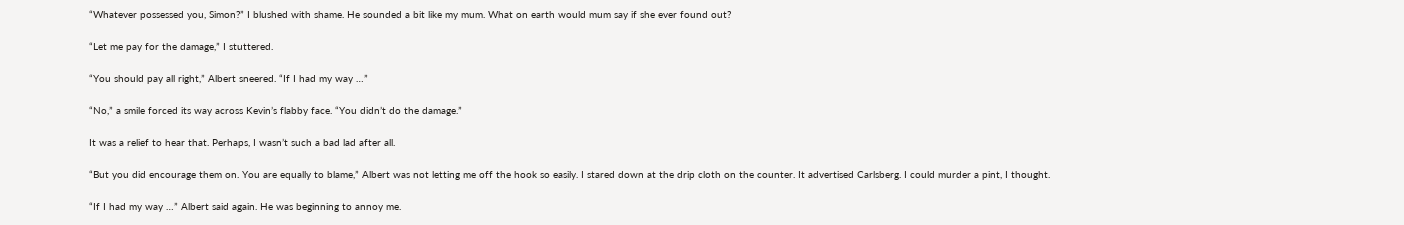“Whatever possessed you, Simon?” I blushed with shame. He sounded a bit like my mum. What on earth would mum say if she ever found out?

“Let me pay for the damage,” I stuttered.

“You should pay all right,” Albert sneered. “If I had my way …”

“No,” a smile forced its way across Kevin’s flabby face. “You didn’t do the damage.”

It was a relief to hear that. Perhaps, I wasn’t such a bad lad after all.

“But you did encourage them on. You are equally to blame,” Albert was not letting me off the hook so easily. I stared down at the drip cloth on the counter. It advertised Carlsberg. I could murder a pint, I thought.

“If I had my way …” Albert said again. He was beginning to annoy me.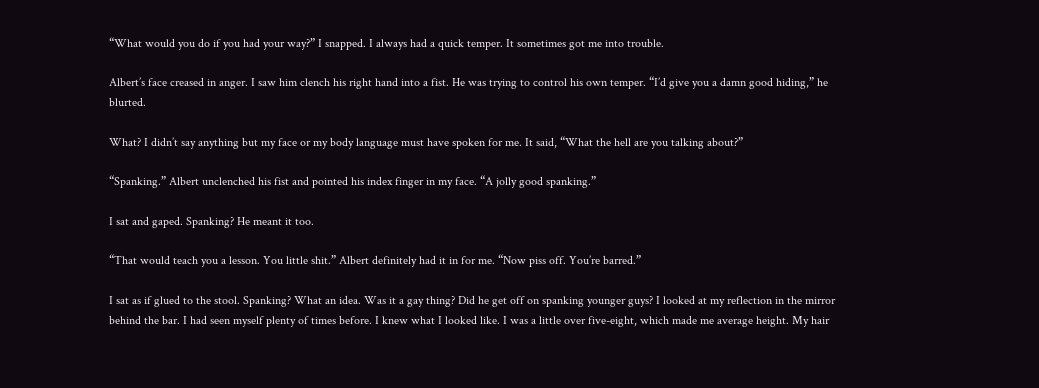“What would you do if you had your way?” I snapped. I always had a quick temper. It sometimes got me into trouble.

Albert’s face creased in anger. I saw him clench his right hand into a fist. He was trying to control his own temper. “I’d give you a damn good hiding,” he blurted.

What? I didn’t say anything but my face or my body language must have spoken for me. It said, “What the hell are you talking about?”

“Spanking.” Albert unclenched his fist and pointed his index finger in my face. “A jolly good spanking.”

I sat and gaped. Spanking? He meant it too.

“That would teach you a lesson. You little shit.” Albert definitely had it in for me. “Now piss off. You’re barred.”

I sat as if glued to the stool. Spanking? What an idea. Was it a gay thing? Did he get off on spanking younger guys? I looked at my reflection in the mirror behind the bar. I had seen myself plenty of times before. I knew what I looked like. I was a little over five-eight, which made me average height. My hair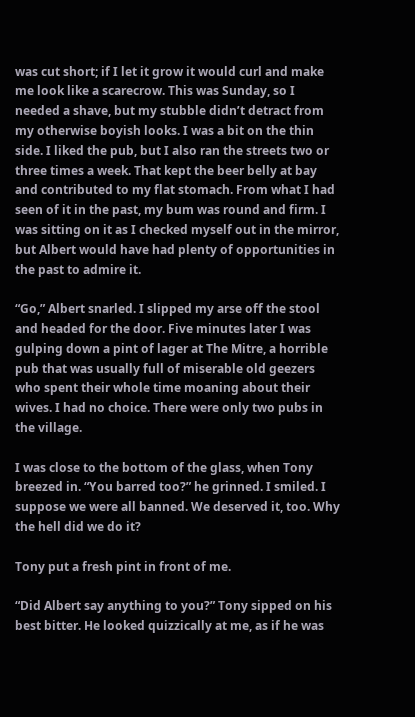was cut short; if I let it grow it would curl and make me look like a scarecrow. This was Sunday, so I needed a shave, but my stubble didn’t detract from my otherwise boyish looks. I was a bit on the thin side. I liked the pub, but I also ran the streets two or three times a week. That kept the beer belly at bay and contributed to my flat stomach. From what I had seen of it in the past, my bum was round and firm. I was sitting on it as I checked myself out in the mirror, but Albert would have had plenty of opportunities in the past to admire it.

“Go,” Albert snarled. I slipped my arse off the stool and headed for the door. Five minutes later I was gulping down a pint of lager at The Mitre, a horrible pub that was usually full of miserable old geezers who spent their whole time moaning about their wives. I had no choice. There were only two pubs in the village.

I was close to the bottom of the glass, when Tony breezed in. “You barred too?” he grinned. I smiled. I suppose we were all banned. We deserved it, too. Why the hell did we do it?

Tony put a fresh pint in front of me.

“Did Albert say anything to you?” Tony sipped on his best bitter. He looked quizzically at me, as if he was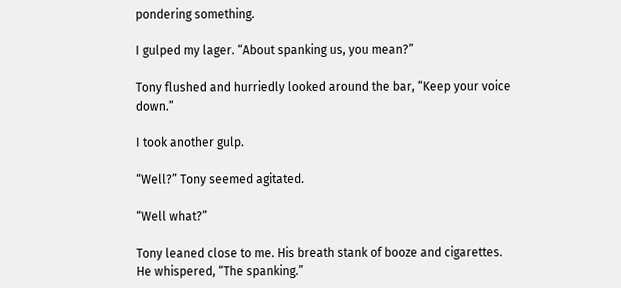pondering something.

I gulped my lager. “About spanking us, you mean?”

Tony flushed and hurriedly looked around the bar, “Keep your voice down.”

I took another gulp.

“Well?” Tony seemed agitated.

“Well what?”

Tony leaned close to me. His breath stank of booze and cigarettes. He whispered, “The spanking.”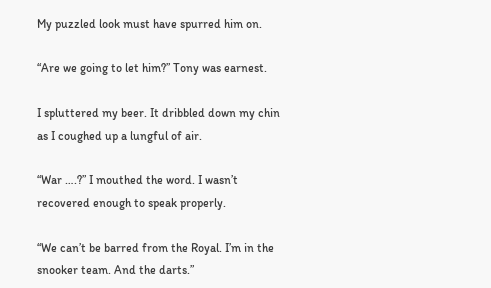My puzzled look must have spurred him on.

“Are we going to let him?” Tony was earnest.

I spluttered my beer. It dribbled down my chin as I coughed up a lungful of air.

“War ….?” I mouthed the word. I wasn’t recovered enough to speak properly.

“We can’t be barred from the Royal. I’m in the snooker team. And the darts.”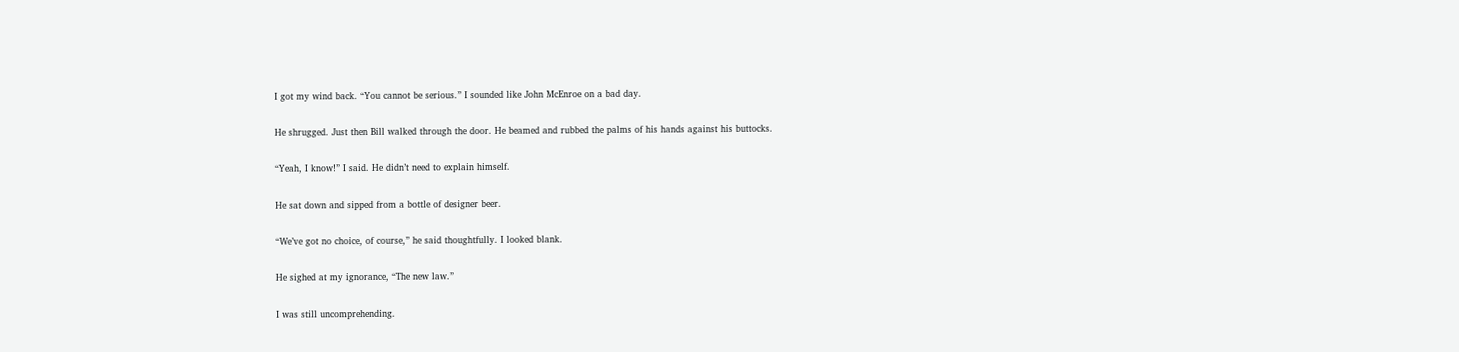I got my wind back. “You cannot be serious.” I sounded like John McEnroe on a bad day.

He shrugged. Just then Bill walked through the door. He beamed and rubbed the palms of his hands against his buttocks.

“Yeah, I know!” I said. He didn’t need to explain himself.

He sat down and sipped from a bottle of designer beer.

“We’ve got no choice, of course,” he said thoughtfully. I looked blank.

He sighed at my ignorance, “The new law.”

I was still uncomprehending.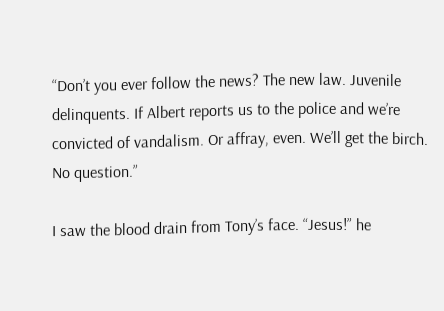“Don’t you ever follow the news? The new law. Juvenile delinquents. If Albert reports us to the police and we’re convicted of vandalism. Or affray, even. We’ll get the birch. No question.”

I saw the blood drain from Tony’s face. “Jesus!” he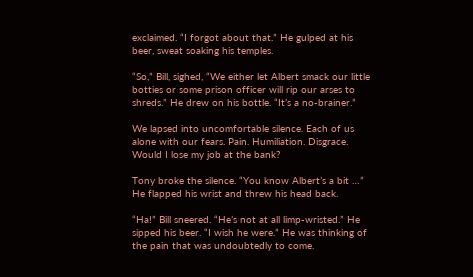exclaimed. “I forgot about that.” He gulped at his beer, sweat soaking his temples.

“So,” Bill, sighed, “We either let Albert smack our little botties or some prison officer will rip our arses to shreds.” He drew on his bottle. “It’s a no-brainer.”

We lapsed into uncomfortable silence. Each of us alone with our fears. Pain. Humiliation. Disgrace. Would I lose my job at the bank?

Tony broke the silence. “You know Albert’s a bit …” He flapped his wrist and threw his head back.

“Ha!” Bill sneered. “He’s not at all limp-wristed.” He sipped his beer. “I wish he were.” He was thinking of the pain that was undoubtedly to come.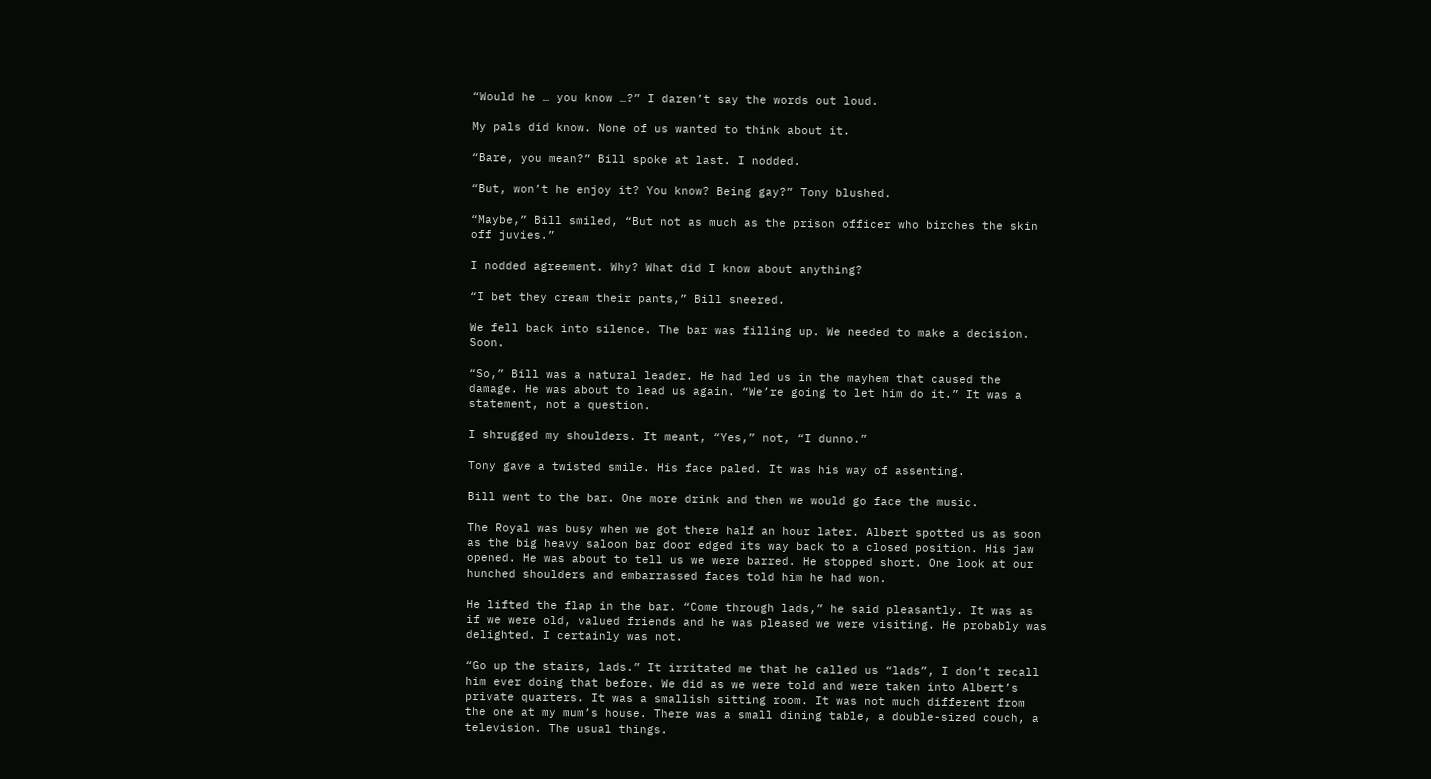“Would he … you know …?” I daren’t say the words out loud.

My pals did know. None of us wanted to think about it.

“Bare, you mean?” Bill spoke at last. I nodded.

“But, won’t he enjoy it? You know? Being gay?” Tony blushed.

“Maybe,” Bill smiled, “But not as much as the prison officer who birches the skin off juvies.”

I nodded agreement. Why? What did I know about anything?

“I bet they cream their pants,” Bill sneered.

We fell back into silence. The bar was filling up. We needed to make a decision. Soon.

“So,” Bill was a natural leader. He had led us in the mayhem that caused the damage. He was about to lead us again. “We’re going to let him do it.” It was a statement, not a question.

I shrugged my shoulders. It meant, “Yes,” not, “I dunno.”

Tony gave a twisted smile. His face paled. It was his way of assenting.

Bill went to the bar. One more drink and then we would go face the music.

The Royal was busy when we got there half an hour later. Albert spotted us as soon as the big heavy saloon bar door edged its way back to a closed position. His jaw opened. He was about to tell us we were barred. He stopped short. One look at our hunched shoulders and embarrassed faces told him he had won.

He lifted the flap in the bar. “Come through lads,” he said pleasantly. It was as if we were old, valued friends and he was pleased we were visiting. He probably was delighted. I certainly was not.

“Go up the stairs, lads.” It irritated me that he called us “lads”, I don’t recall him ever doing that before. We did as we were told and were taken into Albert’s private quarters. It was a smallish sitting room. It was not much different from the one at my mum’s house. There was a small dining table, a double-sized couch, a television. The usual things.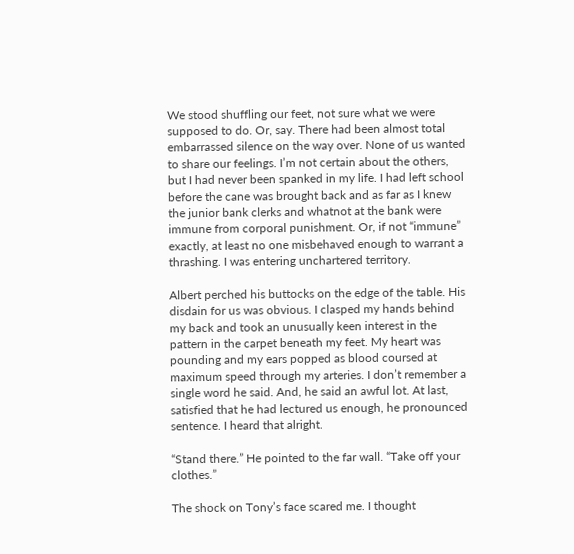We stood shuffling our feet, not sure what we were supposed to do. Or, say. There had been almost total embarrassed silence on the way over. None of us wanted to share our feelings. I’m not certain about the others, but I had never been spanked in my life. I had left school before the cane was brought back and as far as I knew the junior bank clerks and whatnot at the bank were immune from corporal punishment. Or, if not “immune” exactly, at least no one misbehaved enough to warrant a thrashing. I was entering unchartered territory.

Albert perched his buttocks on the edge of the table. His disdain for us was obvious. I clasped my hands behind my back and took an unusually keen interest in the pattern in the carpet beneath my feet. My heart was pounding and my ears popped as blood coursed at maximum speed through my arteries. I don’t remember a single word he said. And, he said an awful lot. At last, satisfied that he had lectured us enough, he pronounced sentence. I heard that alright.

“Stand there.” He pointed to the far wall. “Take off your clothes.”

The shock on Tony’s face scared me. I thought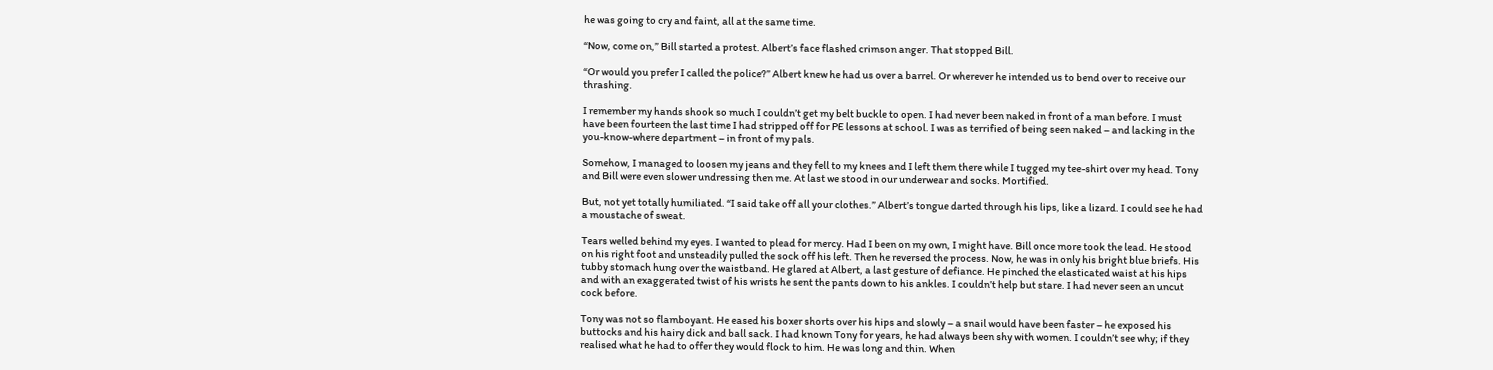he was going to cry and faint, all at the same time.

“Now, come on,” Bill started a protest. Albert’s face flashed crimson anger. That stopped Bill.

“Or would you prefer I called the police?” Albert knew he had us over a barrel. Or wherever he intended us to bend over to receive our thrashing.

I remember my hands shook so much I couldn’t get my belt buckle to open. I had never been naked in front of a man before. I must have been fourteen the last time I had stripped off for PE lessons at school. I was as terrified of being seen naked – and lacking in the you-know-where department – in front of my pals.

Somehow, I managed to loosen my jeans and they fell to my knees and I left them there while I tugged my tee-shirt over my head. Tony and Bill were even slower undressing then me. At last we stood in our underwear and socks. Mortified.

But, not yet totally humiliated. “I said take off all your clothes.” Albert’s tongue darted through his lips, like a lizard. I could see he had a moustache of sweat.

Tears welled behind my eyes. I wanted to plead for mercy. Had I been on my own, I might have. Bill once more took the lead. He stood on his right foot and unsteadily pulled the sock off his left. Then he reversed the process. Now, he was in only his bright blue briefs. His tubby stomach hung over the waistband. He glared at Albert, a last gesture of defiance. He pinched the elasticated waist at his hips and with an exaggerated twist of his wrists he sent the pants down to his ankles. I couldn’t help but stare. I had never seen an uncut cock before.

Tony was not so flamboyant. He eased his boxer shorts over his hips and slowly – a snail would have been faster – he exposed his buttocks and his hairy dick and ball sack. I had known Tony for years, he had always been shy with women. I couldn’t see why; if they realised what he had to offer they would flock to him. He was long and thin. When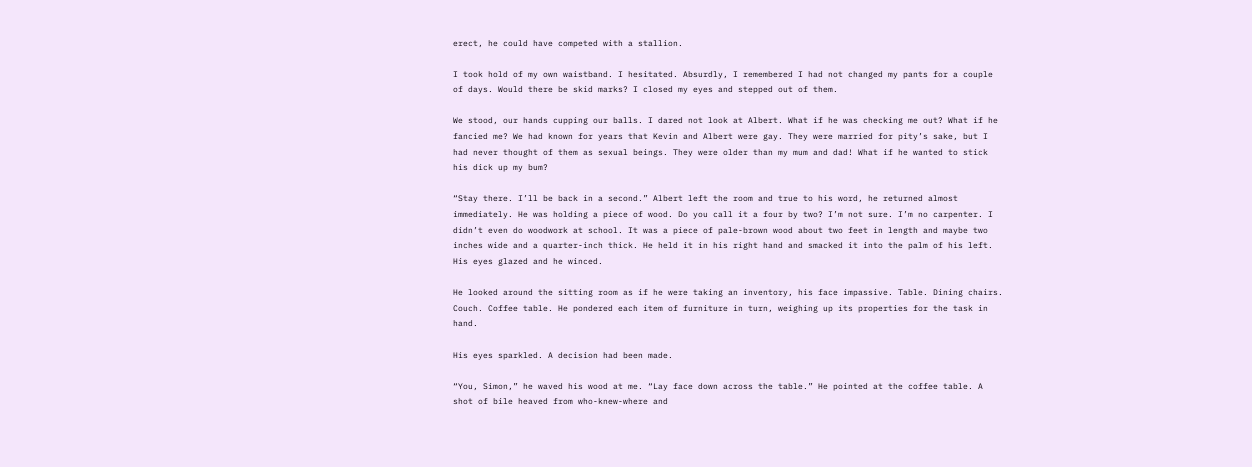erect, he could have competed with a stallion.

I took hold of my own waistband. I hesitated. Absurdly, I remembered I had not changed my pants for a couple of days. Would there be skid marks? I closed my eyes and stepped out of them.

We stood, our hands cupping our balls. I dared not look at Albert. What if he was checking me out? What if he fancied me? We had known for years that Kevin and Albert were gay. They were married for pity’s sake, but I had never thought of them as sexual beings. They were older than my mum and dad! What if he wanted to stick his dick up my bum?

“Stay there. I’ll be back in a second.” Albert left the room and true to his word, he returned almost immediately. He was holding a piece of wood. Do you call it a four by two? I’m not sure. I’m no carpenter. I didn’t even do woodwork at school. It was a piece of pale-brown wood about two feet in length and maybe two inches wide and a quarter-inch thick. He held it in his right hand and smacked it into the palm of his left. His eyes glazed and he winced.

He looked around the sitting room as if he were taking an inventory, his face impassive. Table. Dining chairs. Couch. Coffee table. He pondered each item of furniture in turn, weighing up its properties for the task in hand.

His eyes sparkled. A decision had been made.

“You, Simon,” he waved his wood at me. “Lay face down across the table.” He pointed at the coffee table. A shot of bile heaved from who-knew-where and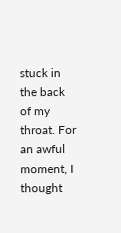stuck in the back of my throat. For an awful moment, I thought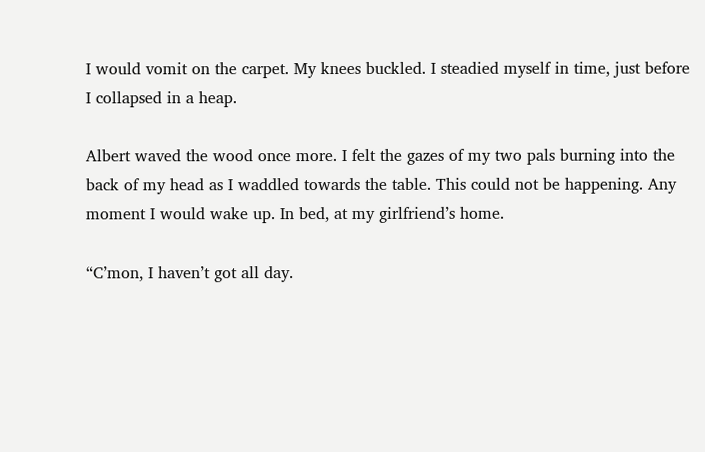I would vomit on the carpet. My knees buckled. I steadied myself in time, just before I collapsed in a heap.

Albert waved the wood once more. I felt the gazes of my two pals burning into the back of my head as I waddled towards the table. This could not be happening. Any moment I would wake up. In bed, at my girlfriend’s home.

“C’mon, I haven’t got all day.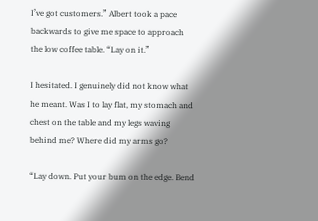I’ve got customers.” Albert took a pace backwards to give me space to approach the low coffee table. “Lay on it.”

I hesitated. I genuinely did not know what he meant. Was I to lay flat, my stomach and chest on the table and my legs waving behind me? Where did my arms go?

“Lay down. Put your bum on the edge. Bend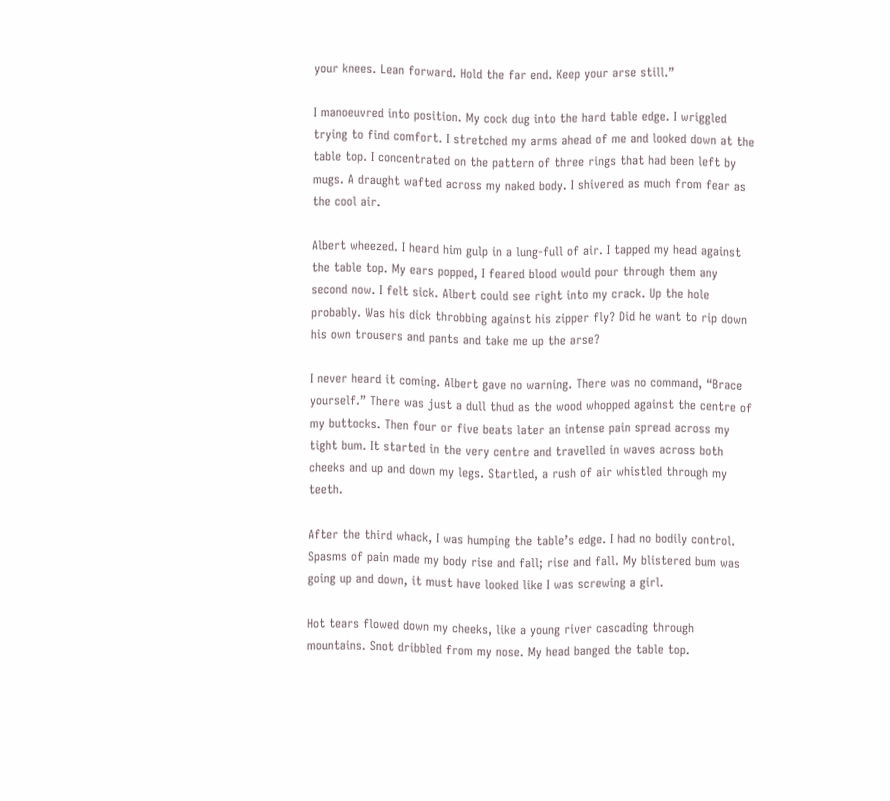your knees. Lean forward. Hold the far end. Keep your arse still.”

I manoeuvred into position. My cock dug into the hard table edge. I wriggled trying to find comfort. I stretched my arms ahead of me and looked down at the table top. I concentrated on the pattern of three rings that had been left by mugs. A draught wafted across my naked body. I shivered as much from fear as the cool air.

Albert wheezed. I heard him gulp in a lung-full of air. I tapped my head against the table top. My ears popped, I feared blood would pour through them any second now. I felt sick. Albert could see right into my crack. Up the hole probably. Was his dick throbbing against his zipper fly? Did he want to rip down his own trousers and pants and take me up the arse?

I never heard it coming. Albert gave no warning. There was no command, “Brace yourself.” There was just a dull thud as the wood whopped against the centre of my buttocks. Then four or five beats later an intense pain spread across my tight bum. It started in the very centre and travelled in waves across both cheeks and up and down my legs. Startled, a rush of air whistled through my teeth.

After the third whack, I was humping the table’s edge. I had no bodily control. Spasms of pain made my body rise and fall; rise and fall. My blistered bum was going up and down, it must have looked like I was screwing a girl.

Hot tears flowed down my cheeks, like a young river cascading through mountains. Snot dribbled from my nose. My head banged the table top.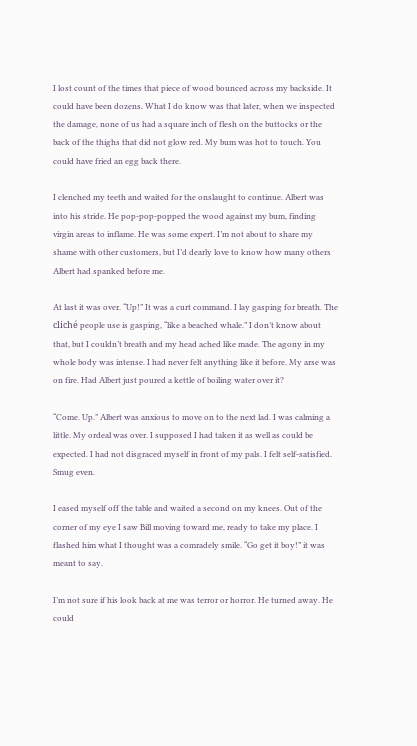I lost count of the times that piece of wood bounced across my backside. It could have been dozens. What I do know was that later, when we inspected the damage, none of us had a square inch of flesh on the buttocks or the back of the thighs that did not glow red. My bum was hot to touch. You could have fried an egg back there.

I clenched my teeth and waited for the onslaught to continue. Albert was into his stride. He pop-pop-popped the wood against my bum, finding virgin areas to inflame. He was some expert. I’m not about to share my shame with other customers, but I’d dearly love to know how many others Albert had spanked before me.

At last it was over. “Up!” It was a curt command. I lay gasping for breath. The cliché people use is gasping, “like a beached whale.” I don’t know about that, but I couldn’t breath and my head ached like made. The agony in my whole body was intense. I had never felt anything like it before. My arse was on fire. Had Albert just poured a kettle of boiling water over it?

“Come. Up.” Albert was anxious to move on to the next lad. I was calming a little. My ordeal was over. I supposed I had taken it as well as could be expected. I had not disgraced myself in front of my pals. I felt self-satisfied. Smug even.

I eased myself off the table and waited a second on my knees. Out of the corner of my eye I saw Bill moving toward me, ready to take my place. I flashed him what I thought was a comradely smile. “Go get it boy!” it was meant to say.

I’m not sure if his look back at me was terror or horror. He turned away. He could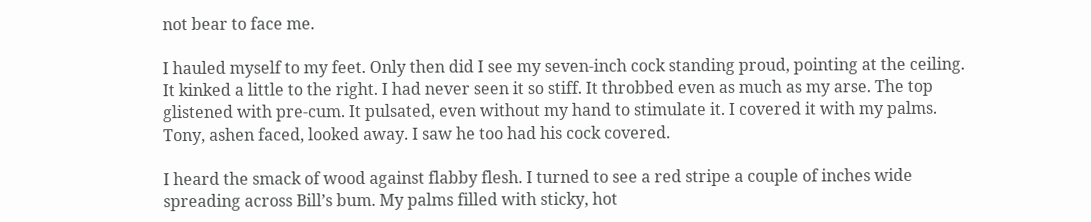not bear to face me.

I hauled myself to my feet. Only then did I see my seven-inch cock standing proud, pointing at the ceiling. It kinked a little to the right. I had never seen it so stiff. It throbbed even as much as my arse. The top glistened with pre-cum. It pulsated, even without my hand to stimulate it. I covered it with my palms. Tony, ashen faced, looked away. I saw he too had his cock covered.

I heard the smack of wood against flabby flesh. I turned to see a red stripe a couple of inches wide spreading across Bill’s bum. My palms filled with sticky, hot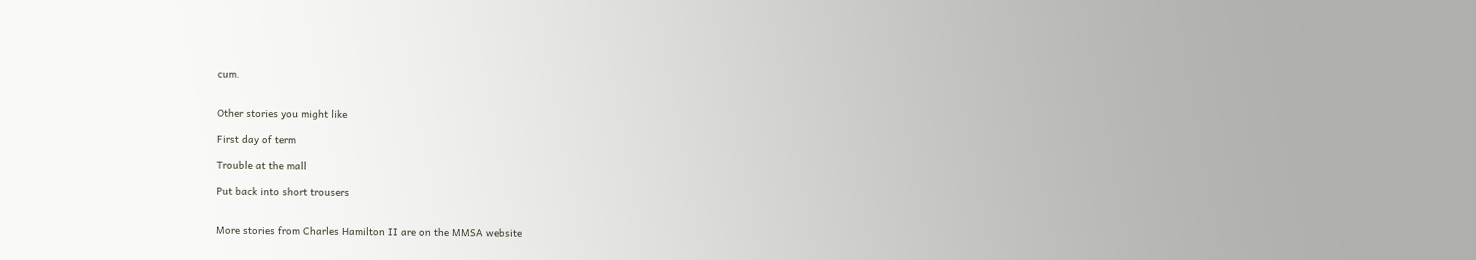cum.


Other stories you might like

First day of term

Trouble at the mall

Put back into short trousers


More stories from Charles Hamilton II are on the MMSA website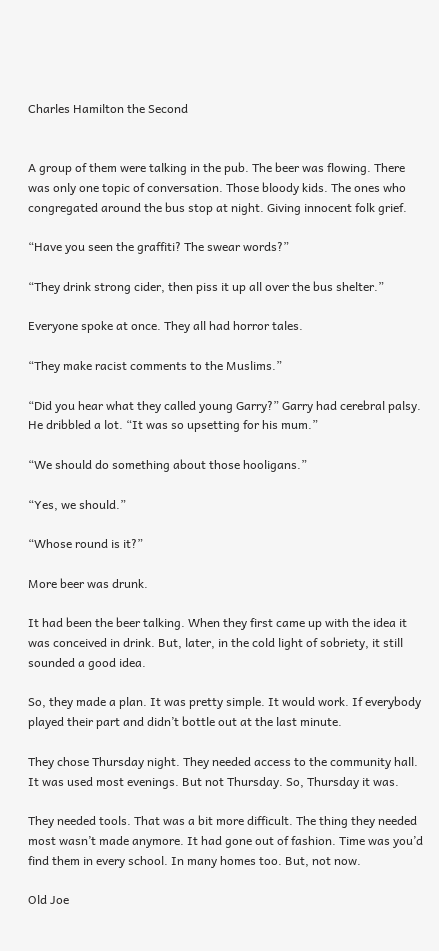Charles Hamilton the Second


A group of them were talking in the pub. The beer was flowing. There was only one topic of conversation. Those bloody kids. The ones who congregated around the bus stop at night. Giving innocent folk grief.

“Have you seen the graffiti? The swear words?”

“They drink strong cider, then piss it up all over the bus shelter.”

Everyone spoke at once. They all had horror tales.

“They make racist comments to the Muslims.”

“Did you hear what they called young Garry?” Garry had cerebral palsy. He dribbled a lot. “It was so upsetting for his mum.”

“We should do something about those hooligans.”

“Yes, we should.”

“Whose round is it?”

More beer was drunk.

It had been the beer talking. When they first came up with the idea it was conceived in drink. But, later, in the cold light of sobriety, it still sounded a good idea.

So, they made a plan. It was pretty simple. It would work. If everybody played their part and didn’t bottle out at the last minute.

They chose Thursday night. They needed access to the community hall. It was used most evenings. But not Thursday. So, Thursday it was.

They needed tools. That was a bit more difficult. The thing they needed most wasn’t made anymore. It had gone out of fashion. Time was you’d find them in every school. In many homes too. But, not now.

Old Joe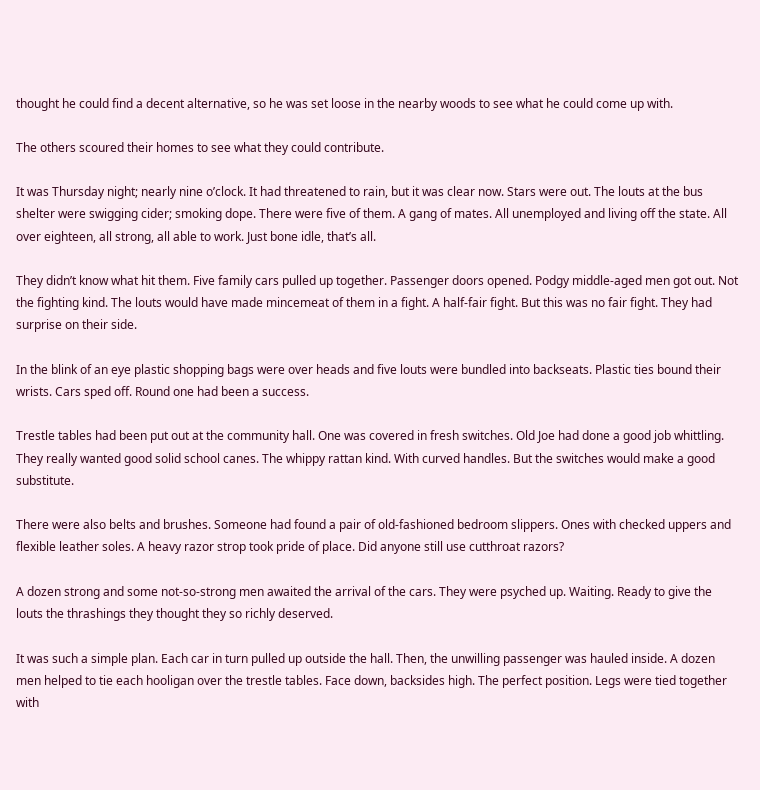thought he could find a decent alternative, so he was set loose in the nearby woods to see what he could come up with.

The others scoured their homes to see what they could contribute.

It was Thursday night; nearly nine o’clock. It had threatened to rain, but it was clear now. Stars were out. The louts at the bus shelter were swigging cider; smoking dope. There were five of them. A gang of mates. All unemployed and living off the state. All over eighteen, all strong, all able to work. Just bone idle, that’s all.

They didn’t know what hit them. Five family cars pulled up together. Passenger doors opened. Podgy middle-aged men got out. Not the fighting kind. The louts would have made mincemeat of them in a fight. A half-fair fight. But this was no fair fight. They had surprise on their side.

In the blink of an eye plastic shopping bags were over heads and five louts were bundled into backseats. Plastic ties bound their wrists. Cars sped off. Round one had been a success.

Trestle tables had been put out at the community hall. One was covered in fresh switches. Old Joe had done a good job whittling. They really wanted good solid school canes. The whippy rattan kind. With curved handles. But the switches would make a good substitute.

There were also belts and brushes. Someone had found a pair of old-fashioned bedroom slippers. Ones with checked uppers and flexible leather soles. A heavy razor strop took pride of place. Did anyone still use cutthroat razors?

A dozen strong and some not-so-strong men awaited the arrival of the cars. They were psyched up. Waiting. Ready to give the louts the thrashings they thought they so richly deserved.

It was such a simple plan. Each car in turn pulled up outside the hall. Then, the unwilling passenger was hauled inside. A dozen men helped to tie each hooligan over the trestle tables. Face down, backsides high. The perfect position. Legs were tied together with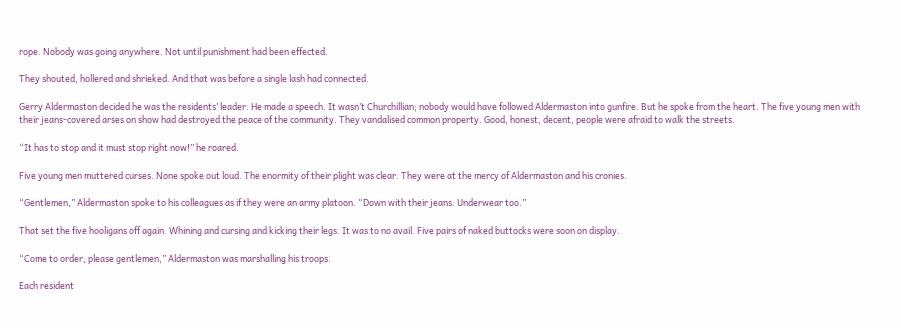rope. Nobody was going anywhere. Not until punishment had been effected.

They shouted, hollered and shrieked. And that was before a single lash had connected.

Gerry Aldermaston decided he was the residents’ leader. He made a speech. It wasn’t Churchillian; nobody would have followed Aldermaston into gunfire. But he spoke from the heart. The five young men with their jeans-covered arses on show had destroyed the peace of the community. They vandalised common property. Good, honest, decent, people were afraid to walk the streets.

“It has to stop and it must stop right now!” he roared.

Five young men muttered curses. None spoke out loud. The enormity of their plight was clear. They were at the mercy of Aldermaston and his cronies.

“Gentlemen,” Aldermaston spoke to his colleagues as if they were an army platoon. “Down with their jeans. Underwear too.”

That set the five hooligans off again. Whining and cursing and kicking their legs. It was to no avail. Five pairs of naked buttocks were soon on display.

“Come to order, please gentlemen,” Aldermaston was marshalling his troops.

Each resident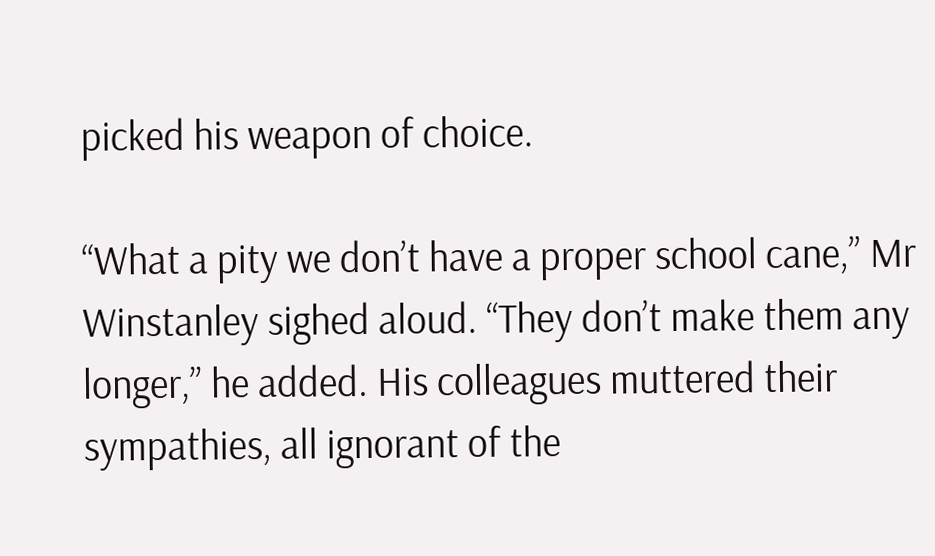picked his weapon of choice.

“What a pity we don’t have a proper school cane,” Mr Winstanley sighed aloud. “They don’t make them any longer,” he added. His colleagues muttered their sympathies, all ignorant of the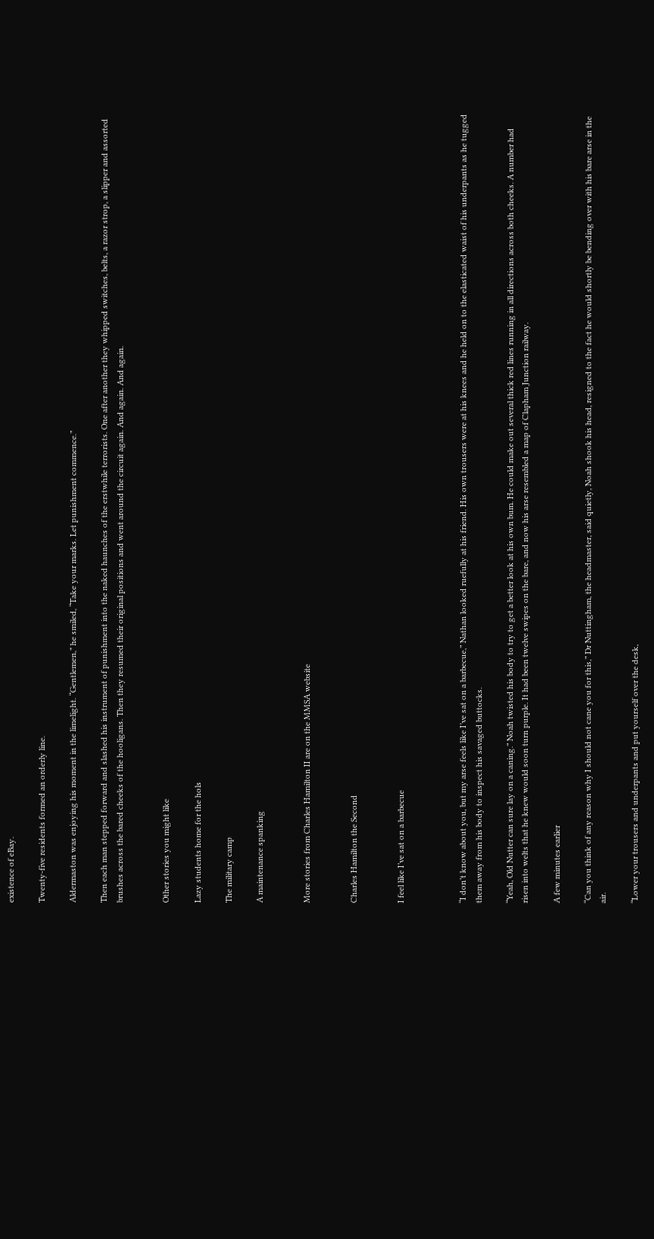existence of eBay.

Twenty-five residents formed an orderly line.

Aldermaston was enjoying his moment in the limelight. “Gentlemen,” he smiled, “Take your marks. Let punishment commence.”

Then each man stepped forward and slashed his instrument of punishment into the naked haunches of the erstwhile terrorists. One after another they whipped switches, belts, a razor strop, a slipper and assorted brushes across the bared cheeks of the hooligans. Then they resumed their original positions and went around the circuit again. And again. And again.


Other stories you might like

Lazy students home for the hols

The military camp

A maintenance spanking


More stories from Charles Hamilton II are on the MMSA website


Charles Hamilton the Second


I feel like I’ve sat on a barbecue



“I don’t know about you, but my arse feels like I’ve sat on a barbecue,” Nathan looked ruefully at his friend. His own trousers were at his knees and he held on to the elasticated waist of his underpants as he tugged them away from his body to inspect his savaged buttocks.

“Yeah, Old Nutter can sure lay on a caning.” Noah twisted his body to try to get a better look at his own bum. He could make out several thick red lines running in all directions across both cheeks. A number had risen into welts that he knew would soon turn purple. It had been twelve swipes on the bare, and now his arse resembled a map of Clapham Junction railway.

A few minutes earlier

“Can you think of any reason why I should not cane you for this,” Dr Nuttingham, the headmaster, said quietly, Noah shook his head, resigned to the fact he would shortly be bending over with his bare arse in the air.

“Lower your trousers and underpants and put yourself over the desk,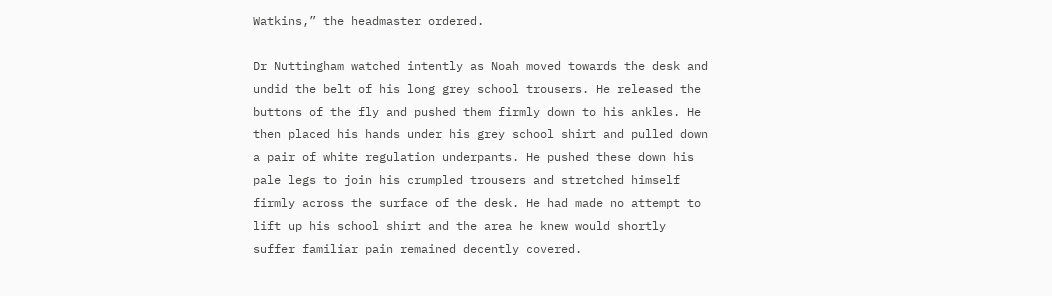Watkins,” the headmaster ordered.

Dr Nuttingham watched intently as Noah moved towards the desk and undid the belt of his long grey school trousers. He released the buttons of the fly and pushed them firmly down to his ankles. He then placed his hands under his grey school shirt and pulled down a pair of white regulation underpants. He pushed these down his pale legs to join his crumpled trousers and stretched himself firmly across the surface of the desk. He had made no attempt to lift up his school shirt and the area he knew would shortly suffer familiar pain remained decently covered.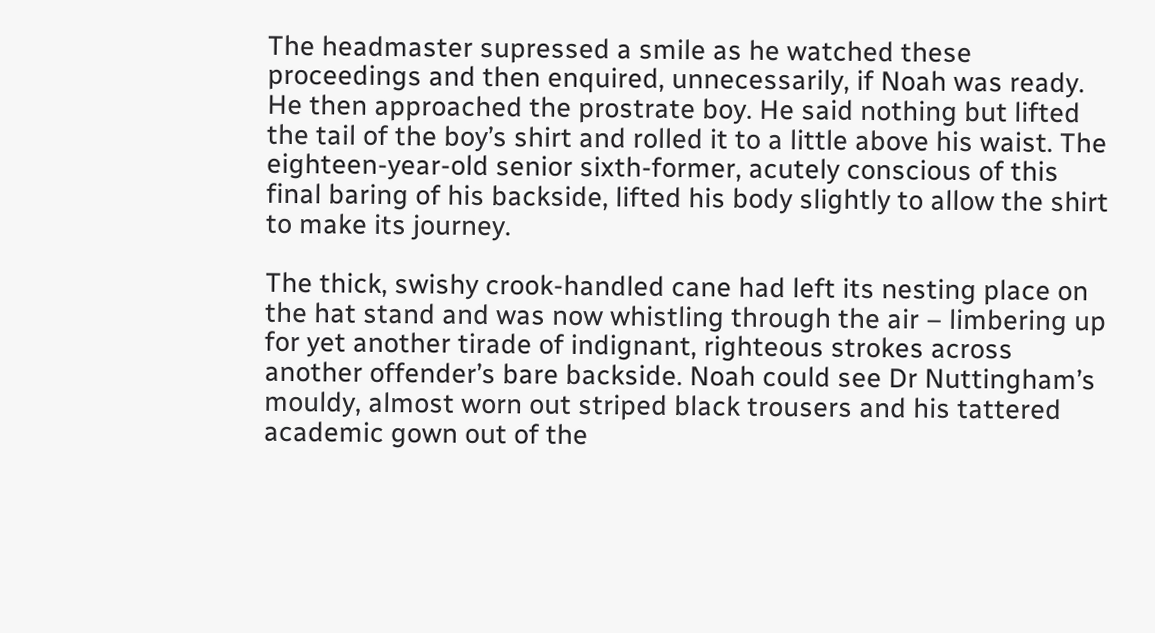The headmaster supressed a smile as he watched these proceedings and then enquired, unnecessarily, if Noah was ready. He then approached the prostrate boy. He said nothing but lifted the tail of the boy’s shirt and rolled it to a little above his waist. The eighteen-year-old senior sixth-former, acutely conscious of this final baring of his backside, lifted his body slightly to allow the shirt to make its journey.

The thick, swishy crook-handled cane had left its nesting place on the hat stand and was now whistling through the air – limbering up for yet another tirade of indignant, righteous strokes across another offender’s bare backside. Noah could see Dr Nuttingham’s mouldy, almost worn out striped black trousers and his tattered academic gown out of the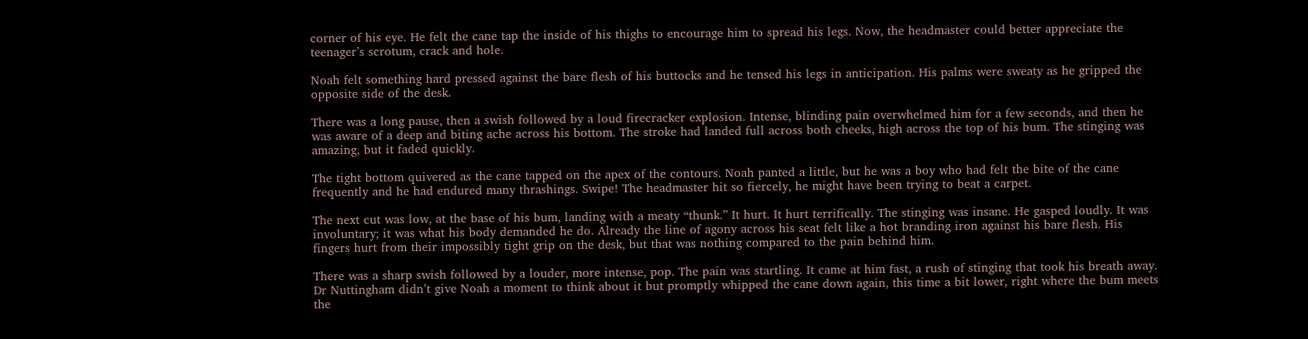corner of his eye. He felt the cane tap the inside of his thighs to encourage him to spread his legs. Now, the headmaster could better appreciate the teenager’s scrotum, crack and hole.

Noah felt something hard pressed against the bare flesh of his buttocks and he tensed his legs in anticipation. His palms were sweaty as he gripped the opposite side of the desk.

There was a long pause, then a swish followed by a loud firecracker explosion. Intense, blinding pain overwhelmed him for a few seconds, and then he was aware of a deep and biting ache across his bottom. The stroke had landed full across both cheeks, high across the top of his bum. The stinging was amazing, but it faded quickly.

The tight bottom quivered as the cane tapped on the apex of the contours. Noah panted a little, but he was a boy who had felt the bite of the cane frequently and he had endured many thrashings. Swipe! The headmaster hit so fiercely, he might have been trying to beat a carpet.

The next cut was low, at the base of his bum, landing with a meaty “thunk.” It hurt. It hurt terrifically. The stinging was insane. He gasped loudly. It was involuntary; it was what his body demanded he do. Already the line of agony across his seat felt like a hot branding iron against his bare flesh. His fingers hurt from their impossibly tight grip on the desk, but that was nothing compared to the pain behind him.

There was a sharp swish followed by a louder, more intense, pop. The pain was startling. It came at him fast, a rush of stinging that took his breath away. Dr Nuttingham didn’t give Noah a moment to think about it but promptly whipped the cane down again, this time a bit lower, right where the bum meets the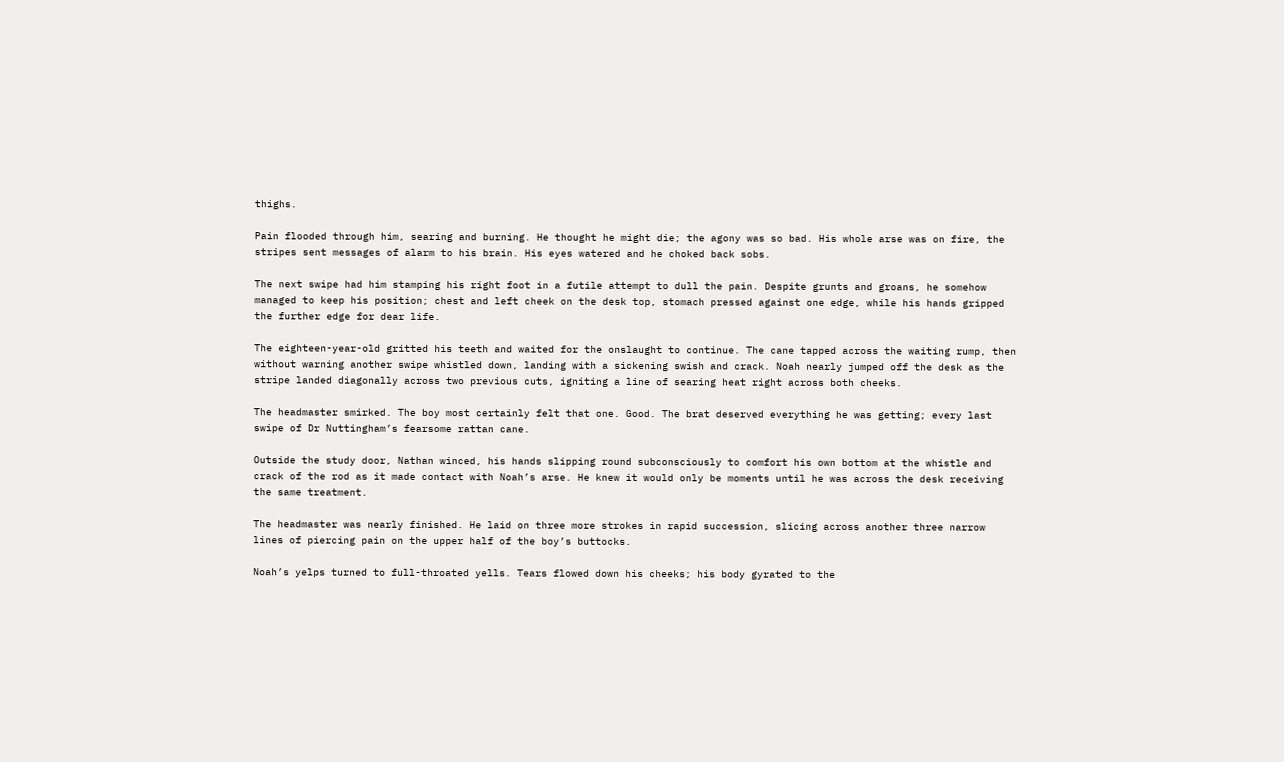thighs.

Pain flooded through him, searing and burning. He thought he might die; the agony was so bad. His whole arse was on fire, the stripes sent messages of alarm to his brain. His eyes watered and he choked back sobs.

The next swipe had him stamping his right foot in a futile attempt to dull the pain. Despite grunts and groans, he somehow managed to keep his position; chest and left cheek on the desk top, stomach pressed against one edge, while his hands gripped the further edge for dear life.

The eighteen-year-old gritted his teeth and waited for the onslaught to continue. The cane tapped across the waiting rump, then without warning another swipe whistled down, landing with a sickening swish and crack. Noah nearly jumped off the desk as the stripe landed diagonally across two previous cuts, igniting a line of searing heat right across both cheeks.

The headmaster smirked. The boy most certainly felt that one. Good. The brat deserved everything he was getting; every last swipe of Dr Nuttingham’s fearsome rattan cane.

Outside the study door, Nathan winced, his hands slipping round subconsciously to comfort his own bottom at the whistle and crack of the rod as it made contact with Noah’s arse. He knew it would only be moments until he was across the desk receiving the same treatment.

The headmaster was nearly finished. He laid on three more strokes in rapid succession, slicing across another three narrow lines of piercing pain on the upper half of the boy’s buttocks.

Noah’s yelps turned to full-throated yells. Tears flowed down his cheeks; his body gyrated to the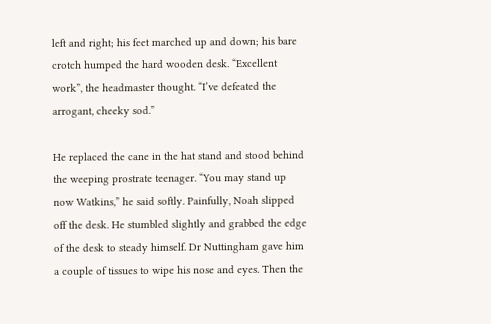left and right; his feet marched up and down; his bare crotch humped the hard wooden desk. “Excellent work”, the headmaster thought. “I’ve defeated the arrogant, cheeky sod.”

He replaced the cane in the hat stand and stood behind the weeping prostrate teenager. “You may stand up now Watkins,” he said softly. Painfully, Noah slipped off the desk. He stumbled slightly and grabbed the edge of the desk to steady himself. Dr Nuttingham gave him a couple of tissues to wipe his nose and eyes. Then the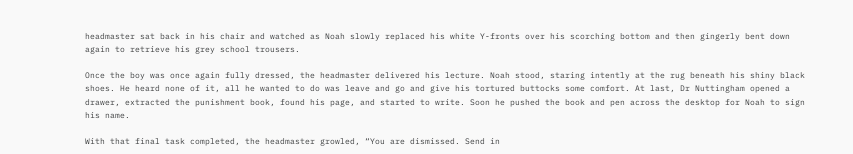headmaster sat back in his chair and watched as Noah slowly replaced his white Y-fronts over his scorching bottom and then gingerly bent down again to retrieve his grey school trousers.

Once the boy was once again fully dressed, the headmaster delivered his lecture. Noah stood, staring intently at the rug beneath his shiny black shoes. He heard none of it, all he wanted to do was leave and go and give his tortured buttocks some comfort. At last, Dr Nuttingham opened a drawer, extracted the punishment book, found his page, and started to write. Soon he pushed the book and pen across the desktop for Noah to sign his name.

With that final task completed, the headmaster growled, “You are dismissed. Send in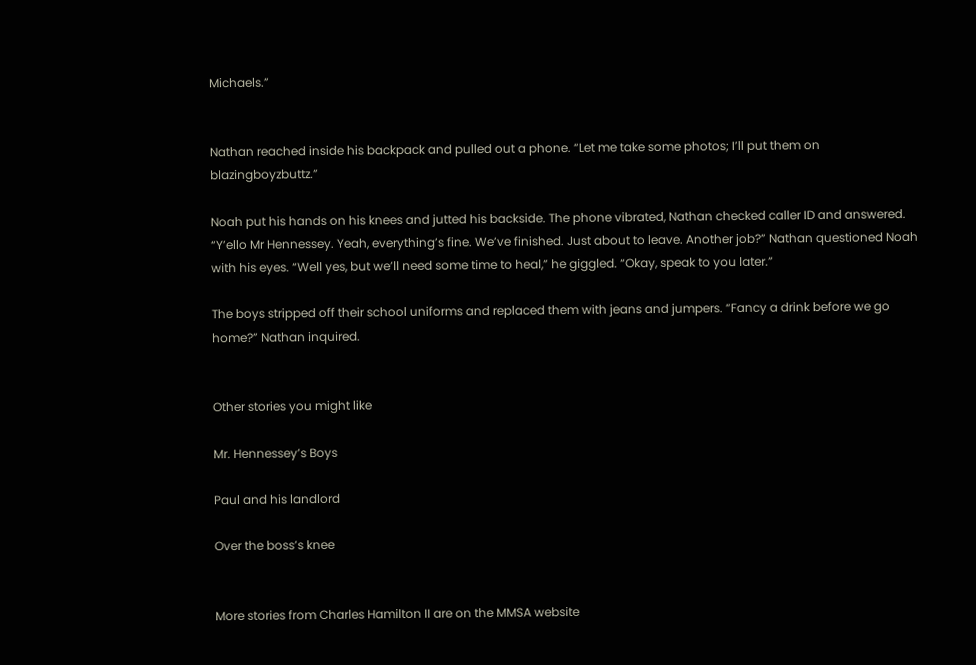Michaels.”


Nathan reached inside his backpack and pulled out a phone. “Let me take some photos; I’ll put them on blazingboyzbuttz.”

Noah put his hands on his knees and jutted his backside. The phone vibrated, Nathan checked caller ID and answered. “Y’ello Mr Hennessey. Yeah, everything’s fine. We’ve finished. Just about to leave. Another job?” Nathan questioned Noah with his eyes. “Well yes, but we’ll need some time to heal,” he giggled. “Okay, speak to you later.”

The boys stripped off their school uniforms and replaced them with jeans and jumpers. “Fancy a drink before we go home?” Nathan inquired.


Other stories you might like

Mr. Hennessey’s Boys

Paul and his landlord

Over the boss’s knee


More stories from Charles Hamilton II are on the MMSA website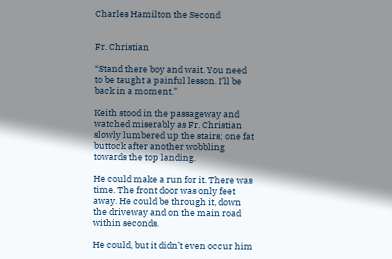Charles Hamilton the Second


Fr. Christian

“Stand there boy and wait. You need to be taught a painful lesson. I’ll be back in a moment.”

Keith stood in the passageway and watched miserably as Fr. Christian slowly lumbered up the stairs; one fat buttock after another wobbling towards the top landing.

He could make a run for it. There was time. The front door was only feet away. He could be through it, down the driveway and on the main road within seconds.

He could, but it didn’t even occur him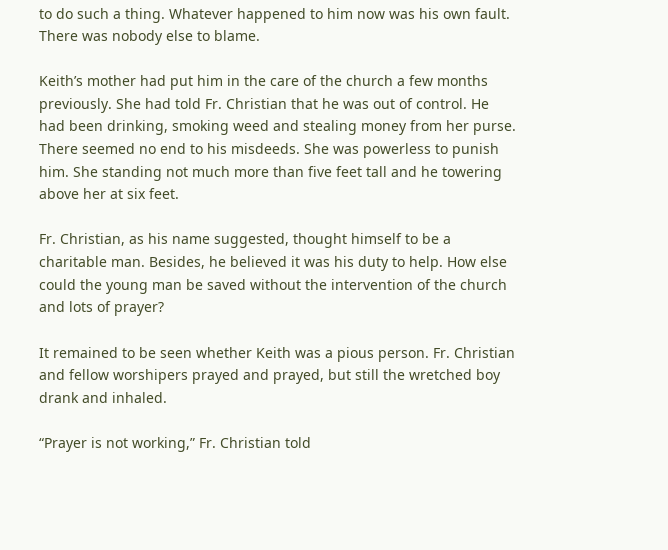to do such a thing. Whatever happened to him now was his own fault. There was nobody else to blame.

Keith’s mother had put him in the care of the church a few months previously. She had told Fr. Christian that he was out of control. He had been drinking, smoking weed and stealing money from her purse. There seemed no end to his misdeeds. She was powerless to punish him. She standing not much more than five feet tall and he towering above her at six feet.

Fr. Christian, as his name suggested, thought himself to be a charitable man. Besides, he believed it was his duty to help. How else could the young man be saved without the intervention of the church and lots of prayer?

It remained to be seen whether Keith was a pious person. Fr. Christian and fellow worshipers prayed and prayed, but still the wretched boy drank and inhaled.

“Prayer is not working,” Fr. Christian told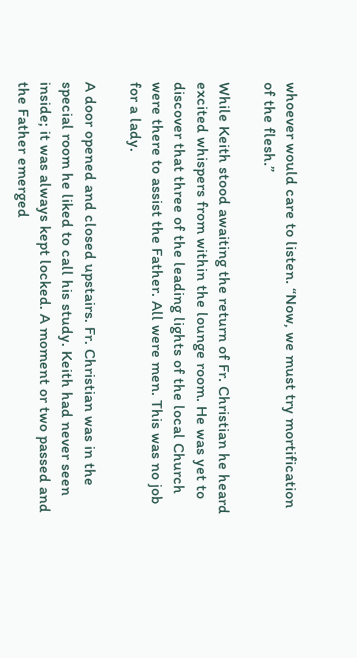whoever would care to listen. “Now, we must try mortification of the flesh.”

While Keith stood awaiting the return of Fr. Christian he heard excited whispers from within the lounge room. He was yet to discover that three of the leading lights of the local Church were there to assist the Father. All were men. This was no job for a lady.

A door opened and closed upstairs. Fr. Christian was in the special room he liked to call his study. Keith had never seen inside; it was always kept locked. A moment or two passed and the Father emerged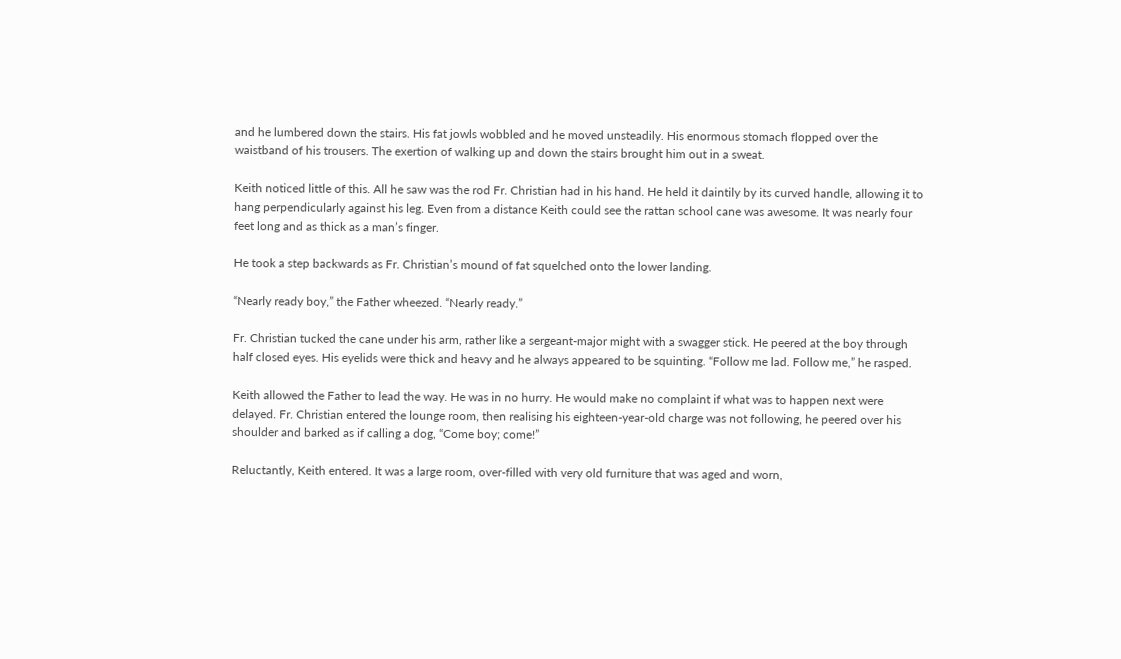and he lumbered down the stairs. His fat jowls wobbled and he moved unsteadily. His enormous stomach flopped over the waistband of his trousers. The exertion of walking up and down the stairs brought him out in a sweat.

Keith noticed little of this. All he saw was the rod Fr. Christian had in his hand. He held it daintily by its curved handle, allowing it to hang perpendicularly against his leg. Even from a distance Keith could see the rattan school cane was awesome. It was nearly four feet long and as thick as a man’s finger.

He took a step backwards as Fr. Christian’s mound of fat squelched onto the lower landing.

“Nearly ready boy,” the Father wheezed. “Nearly ready.”

Fr. Christian tucked the cane under his arm, rather like a sergeant-major might with a swagger stick. He peered at the boy through half closed eyes. His eyelids were thick and heavy and he always appeared to be squinting. “Follow me lad. Follow me,” he rasped.

Keith allowed the Father to lead the way. He was in no hurry. He would make no complaint if what was to happen next were delayed. Fr. Christian entered the lounge room, then realising his eighteen-year-old charge was not following, he peered over his shoulder and barked as if calling a dog, “Come boy; come!”

Reluctantly, Keith entered. It was a large room, over-filled with very old furniture that was aged and worn,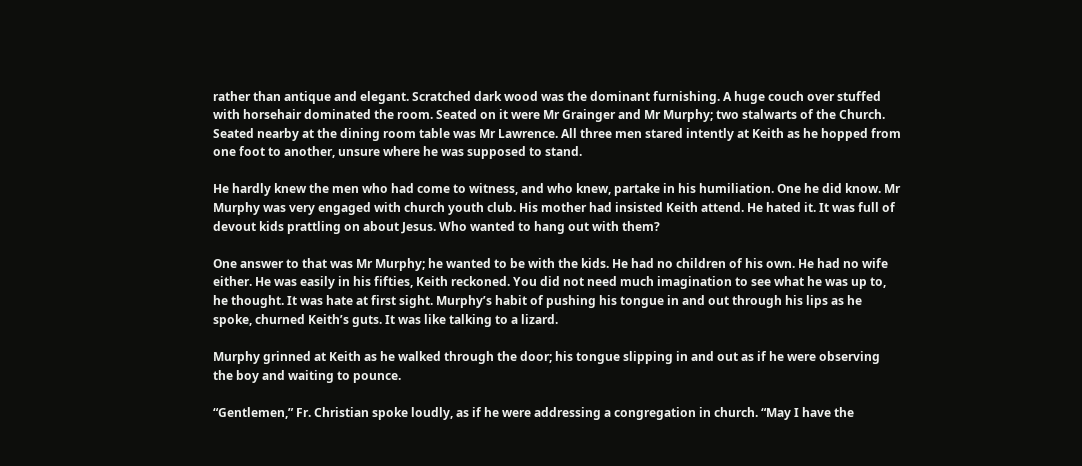rather than antique and elegant. Scratched dark wood was the dominant furnishing. A huge couch over stuffed with horsehair dominated the room. Seated on it were Mr Grainger and Mr Murphy; two stalwarts of the Church. Seated nearby at the dining room table was Mr Lawrence. All three men stared intently at Keith as he hopped from one foot to another, unsure where he was supposed to stand.

He hardly knew the men who had come to witness, and who knew, partake in his humiliation. One he did know. Mr Murphy was very engaged with church youth club. His mother had insisted Keith attend. He hated it. It was full of devout kids prattling on about Jesus. Who wanted to hang out with them?

One answer to that was Mr Murphy; he wanted to be with the kids. He had no children of his own. He had no wife either. He was easily in his fifties, Keith reckoned. You did not need much imagination to see what he was up to, he thought. It was hate at first sight. Murphy’s habit of pushing his tongue in and out through his lips as he spoke, churned Keith’s guts. It was like talking to a lizard.

Murphy grinned at Keith as he walked through the door; his tongue slipping in and out as if he were observing the boy and waiting to pounce.

“Gentlemen,” Fr. Christian spoke loudly, as if he were addressing a congregation in church. “May I have the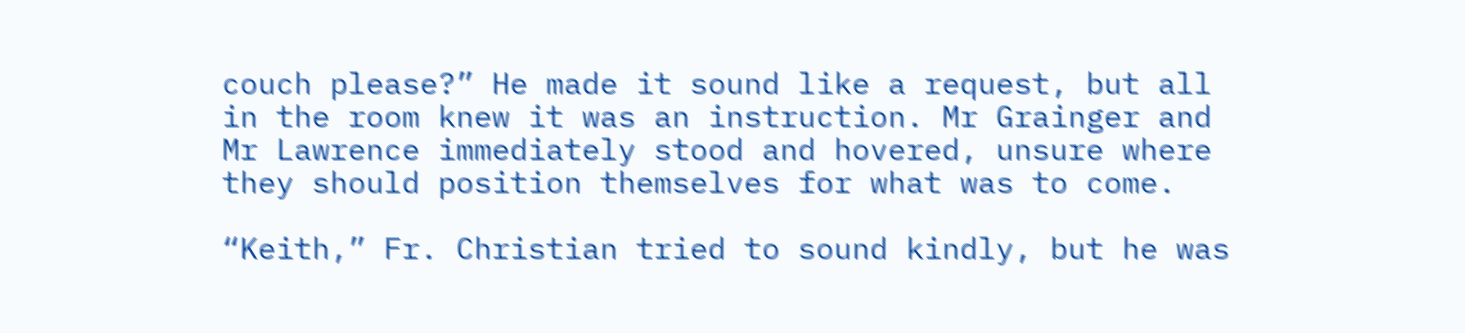couch please?” He made it sound like a request, but all in the room knew it was an instruction. Mr Grainger and Mr Lawrence immediately stood and hovered, unsure where they should position themselves for what was to come.

“Keith,” Fr. Christian tried to sound kindly, but he was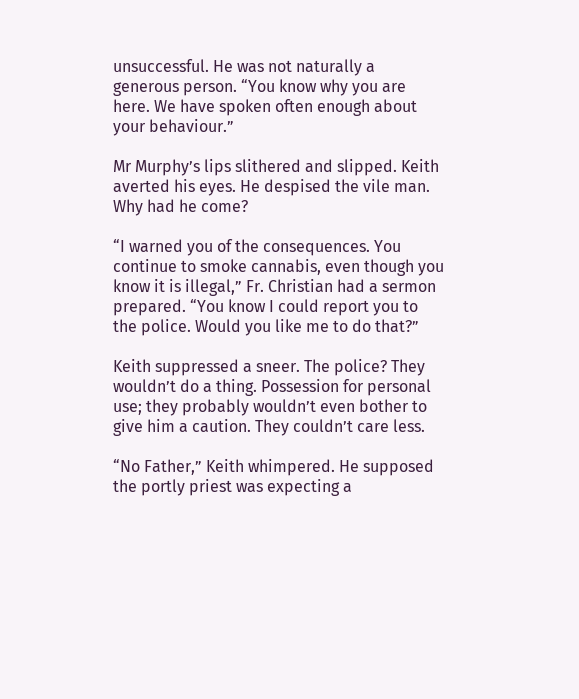unsuccessful. He was not naturally a generous person. “You know why you are here. We have spoken often enough about your behaviour.”

Mr Murphy’s lips slithered and slipped. Keith averted his eyes. He despised the vile man. Why had he come?

“I warned you of the consequences. You continue to smoke cannabis, even though you know it is illegal,” Fr. Christian had a sermon prepared. “You know I could report you to the police. Would you like me to do that?”

Keith suppressed a sneer. The police? They wouldn’t do a thing. Possession for personal use; they probably wouldn’t even bother to give him a caution. They couldn’t care less.

“No Father,” Keith whimpered. He supposed the portly priest was expecting a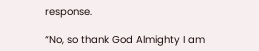response.

“No, so thank God Almighty I am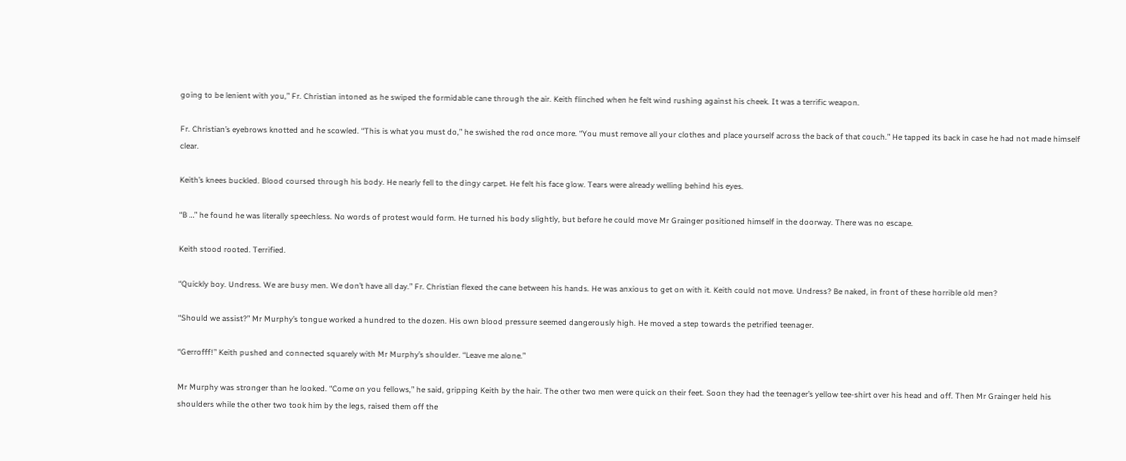going to be lenient with you,” Fr. Christian intoned as he swiped the formidable cane through the air. Keith flinched when he felt wind rushing against his cheek. It was a terrific weapon.

Fr. Christian’s eyebrows knotted and he scowled. “This is what you must do,” he swished the rod once more. “You must remove all your clothes and place yourself across the back of that couch.” He tapped its back in case he had not made himself clear.

Keith’s knees buckled. Blood coursed through his body. He nearly fell to the dingy carpet. He felt his face glow. Tears were already welling behind his eyes.

“B …” he found he was literally speechless. No words of protest would form. He turned his body slightly, but before he could move Mr Grainger positioned himself in the doorway. There was no escape.

Keith stood rooted. Terrified.

“Quickly boy. Undress. We are busy men. We don’t have all day.” Fr. Christian flexed the cane between his hands. He was anxious to get on with it. Keith could not move. Undress? Be naked, in front of these horrible old men?

“Should we assist?” Mr Murphy’s tongue worked a hundred to the dozen. His own blood pressure seemed dangerously high. He moved a step towards the petrified teenager.

“Gerrofff!” Keith pushed and connected squarely with Mr Murphy’s shoulder. “Leave me alone.”

Mr Murphy was stronger than he looked. “Come on you fellows,” he said, gripping Keith by the hair. The other two men were quick on their feet. Soon they had the teenager’s yellow tee-shirt over his head and off. Then Mr Grainger held his shoulders while the other two took him by the legs, raised them off the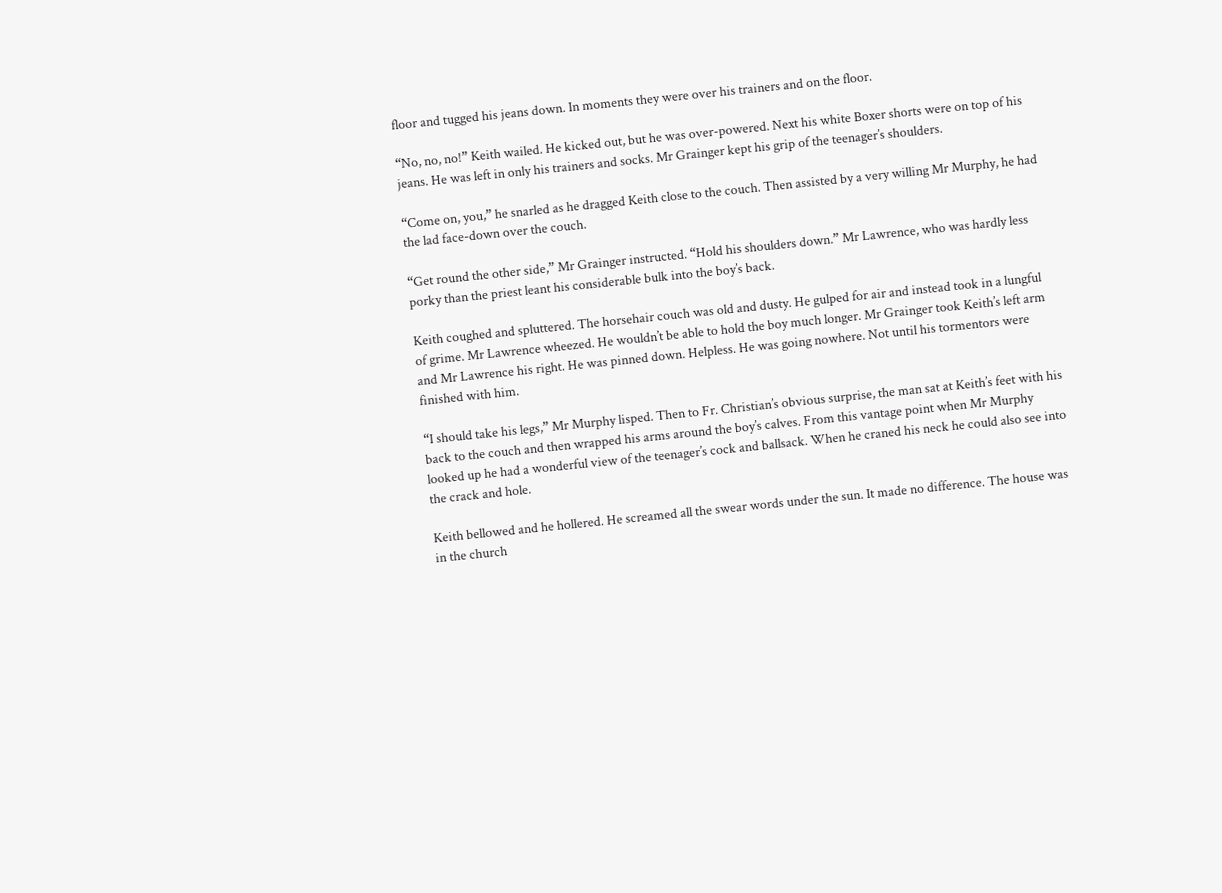floor and tugged his jeans down. In moments they were over his trainers and on the floor.

“No, no, no!” Keith wailed. He kicked out, but he was over-powered. Next his white Boxer shorts were on top of his jeans. He was left in only his trainers and socks. Mr Grainger kept his grip of the teenager’s shoulders.

“Come on, you,” he snarled as he dragged Keith close to the couch. Then assisted by a very willing Mr Murphy, he had the lad face-down over the couch.

“Get round the other side,” Mr Grainger instructed. “Hold his shoulders down.” Mr Lawrence, who was hardly less porky than the priest leant his considerable bulk into the boy’s back.

Keith coughed and spluttered. The horsehair couch was old and dusty. He gulped for air and instead took in a lungful of grime. Mr Lawrence wheezed. He wouldn’t be able to hold the boy much longer. Mr Grainger took Keith’s left arm and Mr Lawrence his right. He was pinned down. Helpless. He was going nowhere. Not until his tormentors were finished with him.

“I should take his legs,” Mr Murphy lisped. Then to Fr. Christian’s obvious surprise, the man sat at Keith’s feet with his back to the couch and then wrapped his arms around the boy’s calves. From this vantage point when Mr Murphy looked up he had a wonderful view of the teenager’s cock and ballsack. When he craned his neck he could also see into the crack and hole.

Keith bellowed and he hollered. He screamed all the swear words under the sun. It made no difference. The house was in the church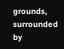grounds, surrounded by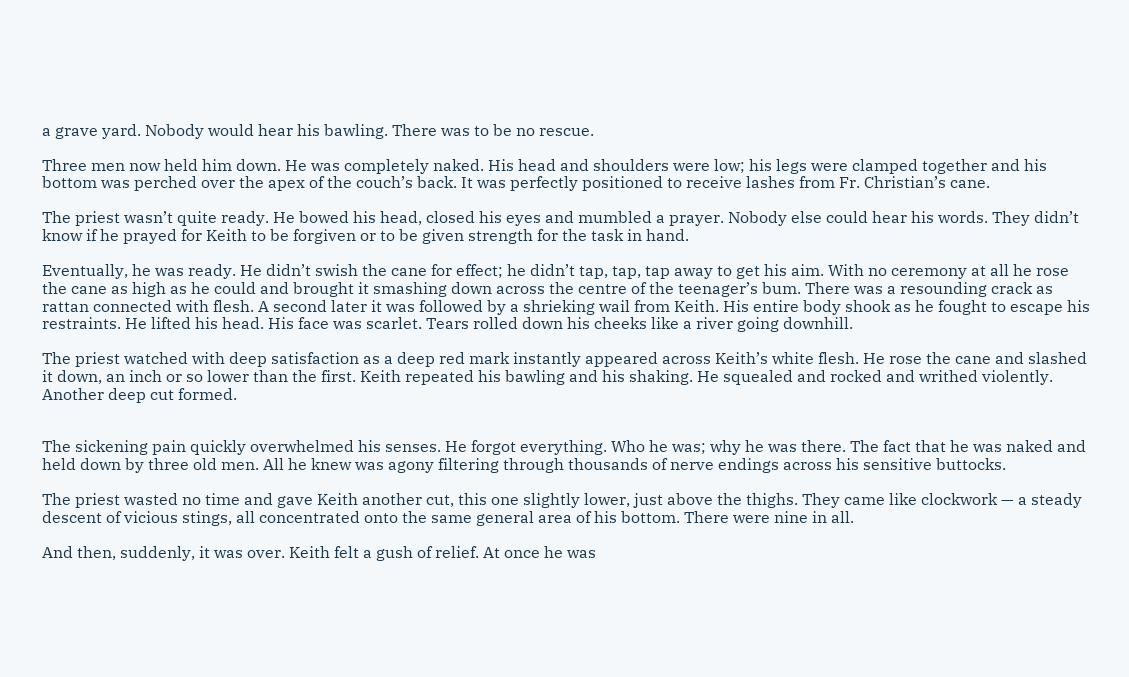a grave yard. Nobody would hear his bawling. There was to be no rescue.

Three men now held him down. He was completely naked. His head and shoulders were low; his legs were clamped together and his bottom was perched over the apex of the couch’s back. It was perfectly positioned to receive lashes from Fr. Christian’s cane.

The priest wasn’t quite ready. He bowed his head, closed his eyes and mumbled a prayer. Nobody else could hear his words. They didn’t know if he prayed for Keith to be forgiven or to be given strength for the task in hand.

Eventually, he was ready. He didn’t swish the cane for effect; he didn’t tap, tap, tap away to get his aim. With no ceremony at all he rose the cane as high as he could and brought it smashing down across the centre of the teenager’s bum. There was a resounding crack as rattan connected with flesh. A second later it was followed by a shrieking wail from Keith. His entire body shook as he fought to escape his restraints. He lifted his head. His face was scarlet. Tears rolled down his cheeks like a river going downhill.

The priest watched with deep satisfaction as a deep red mark instantly appeared across Keith’s white flesh. He rose the cane and slashed it down, an inch or so lower than the first. Keith repeated his bawling and his shaking. He squealed and rocked and writhed violently. Another deep cut formed.


The sickening pain quickly overwhelmed his senses. He forgot everything. Who he was; why he was there. The fact that he was naked and held down by three old men. All he knew was agony filtering through thousands of nerve endings across his sensitive buttocks.

The priest wasted no time and gave Keith another cut, this one slightly lower, just above the thighs. They came like clockwork — a steady descent of vicious stings, all concentrated onto the same general area of his bottom. There were nine in all.

And then, suddenly, it was over. Keith felt a gush of relief. At once he was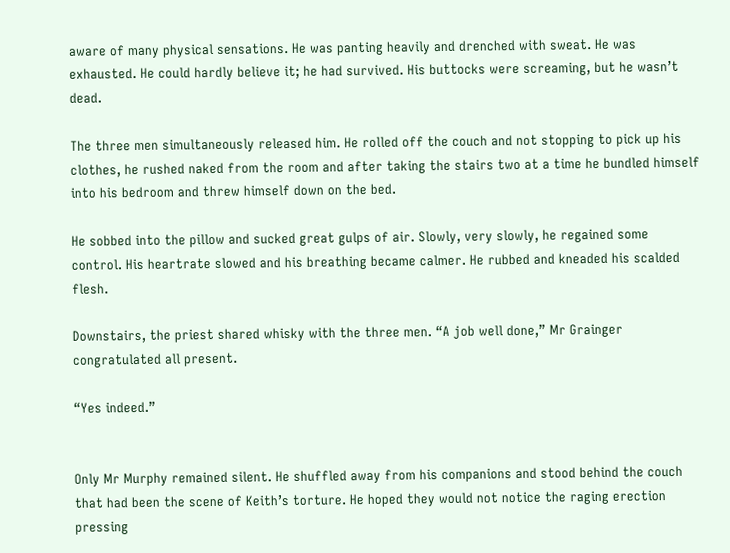aware of many physical sensations. He was panting heavily and drenched with sweat. He was exhausted. He could hardly believe it; he had survived. His buttocks were screaming, but he wasn’t dead.

The three men simultaneously released him. He rolled off the couch and not stopping to pick up his clothes, he rushed naked from the room and after taking the stairs two at a time he bundled himself into his bedroom and threw himself down on the bed.

He sobbed into the pillow and sucked great gulps of air. Slowly, very slowly, he regained some control. His heartrate slowed and his breathing became calmer. He rubbed and kneaded his scalded flesh.

Downstairs, the priest shared whisky with the three men. “A job well done,” Mr Grainger congratulated all present.

“Yes indeed.”


Only Mr Murphy remained silent. He shuffled away from his companions and stood behind the couch that had been the scene of Keith’s torture. He hoped they would not notice the raging erection pressing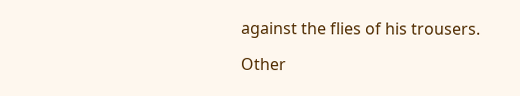against the flies of his trousers.

Other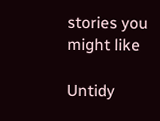stories you might like

Untidy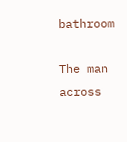bathroom

The man across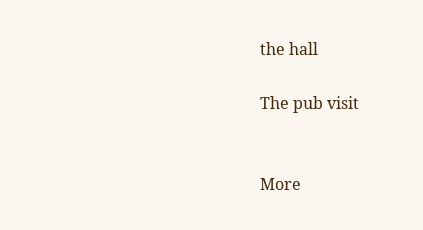the hall

The pub visit


More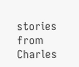stories from Charles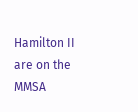Hamilton II are on the MMSA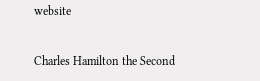website


Charles Hamilton the Second